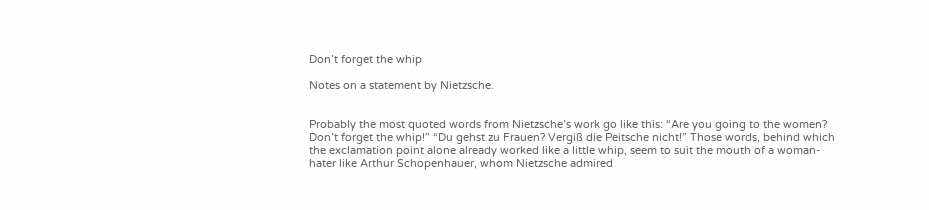Don’t forget the whip

Notes on a statement by Nietzsche.


Probably the most quoted words from Nietzsche’s work go like this: “Are you going to the women? Don’t forget the whip!” “Du gehst zu Frauen? Vergiß die Peitsche nicht!” Those words, behind which the exclamation point alone already worked like a little whip, seem to suit the mouth of a woman-hater like Arthur Schopenhauer, whom Nietzsche admired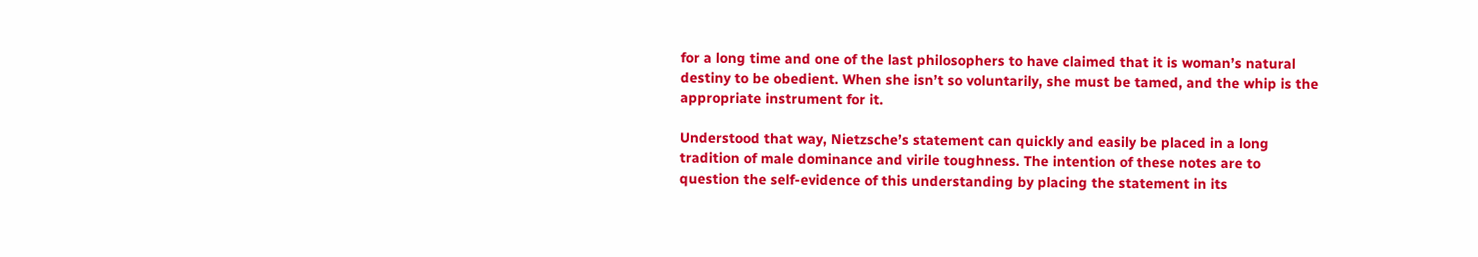for a long time and one of the last philosophers to have claimed that it is woman’s natural destiny to be obedient. When she isn’t so voluntarily, she must be tamed, and the whip is the appropriate instrument for it.

Understood that way, Nietzsche’s statement can quickly and easily be placed in a long tradition of male dominance and virile toughness. The intention of these notes are to question the self-evidence of this understanding by placing the statement in its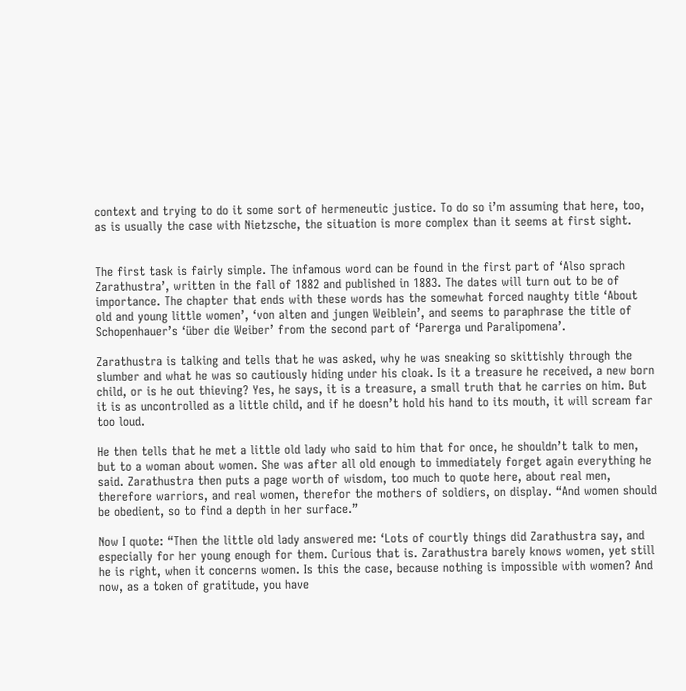context and trying to do it some sort of hermeneutic justice. To do so i’m assuming that here, too, as is usually the case with Nietzsche, the situation is more complex than it seems at first sight.


The first task is fairly simple. The infamous word can be found in the first part of ‘Also sprach Zarathustra’, written in the fall of 1882 and published in 1883. The dates will turn out to be of importance. The chapter that ends with these words has the somewhat forced naughty title ‘About old and young little women’, ‘von alten and jungen Weiblein’, and seems to paraphrase the title of Schopenhauer’s ‘über die Weiber’ from the second part of ‘Parerga und Paralipomena’.

Zarathustra is talking and tells that he was asked, why he was sneaking so skittishly through the slumber and what he was so cautiously hiding under his cloak. Is it a treasure he received, a new born child, or is he out thieving? Yes, he says, it is a treasure, a small truth that he carries on him. But it is as uncontrolled as a little child, and if he doesn’t hold his hand to its mouth, it will scream far too loud.

He then tells that he met a little old lady who said to him that for once, he shouldn’t talk to men, but to a woman about women. She was after all old enough to immediately forget again everything he said. Zarathustra then puts a page worth of wisdom, too much to quote here, about real men, therefore warriors, and real women, therefor the mothers of soldiers, on display. “And women should be obedient, so to find a depth in her surface.”

Now I quote: “Then the little old lady answered me: ‘Lots of courtly things did Zarathustra say, and especially for her young enough for them. Curious that is. Zarathustra barely knows women, yet still he is right, when it concerns women. Is this the case, because nothing is impossible with women? And now, as a token of gratitude, you have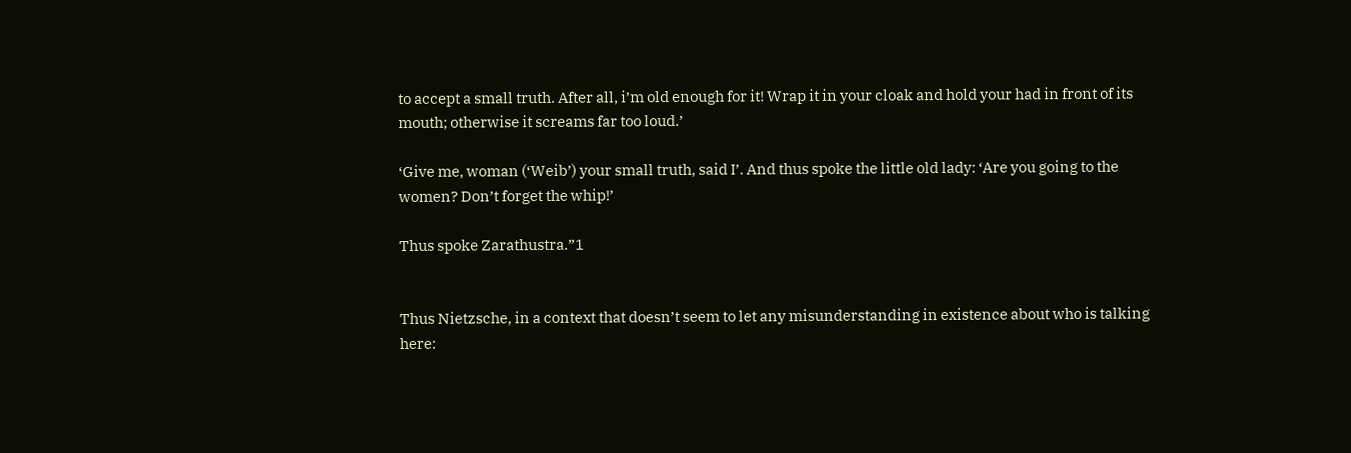to accept a small truth. After all, i’m old enough for it! Wrap it in your cloak and hold your had in front of its mouth; otherwise it screams far too loud.’

‘Give me, woman (‘Weib’) your small truth, said I’. And thus spoke the little old lady: ‘Are you going to the women? Don’t forget the whip!’

Thus spoke Zarathustra.”1


Thus Nietzsche, in a context that doesn’t seem to let any misunderstanding in existence about who is talking here: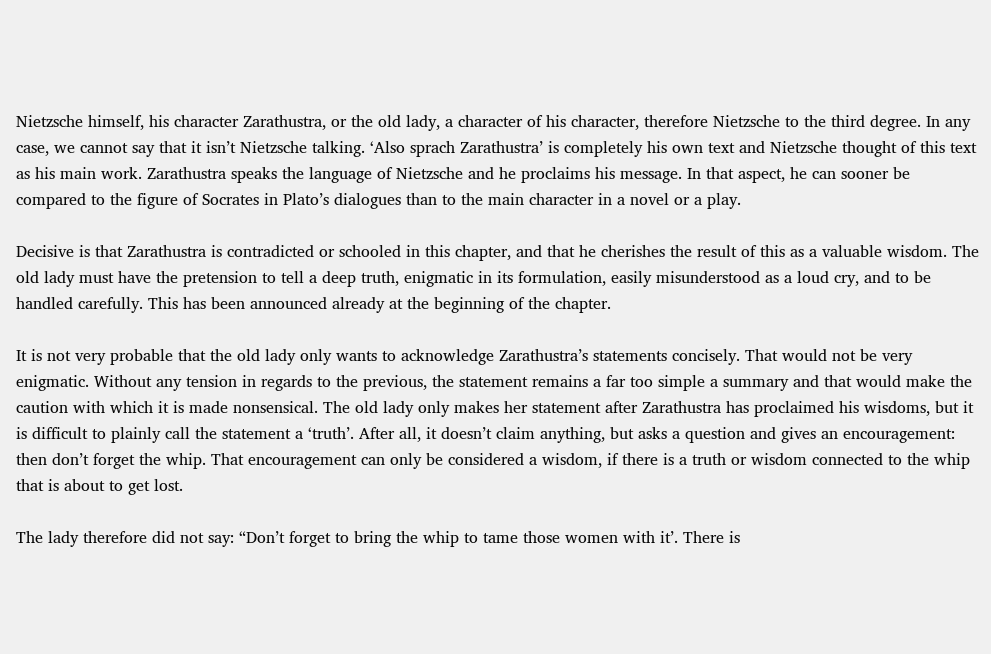Nietzsche himself, his character Zarathustra, or the old lady, a character of his character, therefore Nietzsche to the third degree. In any case, we cannot say that it isn’t Nietzsche talking. ‘Also sprach Zarathustra’ is completely his own text and Nietzsche thought of this text as his main work. Zarathustra speaks the language of Nietzsche and he proclaims his message. In that aspect, he can sooner be compared to the figure of Socrates in Plato’s dialogues than to the main character in a novel or a play.

Decisive is that Zarathustra is contradicted or schooled in this chapter, and that he cherishes the result of this as a valuable wisdom. The old lady must have the pretension to tell a deep truth, enigmatic in its formulation, easily misunderstood as a loud cry, and to be handled carefully. This has been announced already at the beginning of the chapter.

It is not very probable that the old lady only wants to acknowledge Zarathustra’s statements concisely. That would not be very enigmatic. Without any tension in regards to the previous, the statement remains a far too simple a summary and that would make the caution with which it is made nonsensical. The old lady only makes her statement after Zarathustra has proclaimed his wisdoms, but it is difficult to plainly call the statement a ‘truth’. After all, it doesn’t claim anything, but asks a question and gives an encouragement: then don’t forget the whip. That encouragement can only be considered a wisdom, if there is a truth or wisdom connected to the whip that is about to get lost.

The lady therefore did not say: “Don’t forget to bring the whip to tame those women with it’. There is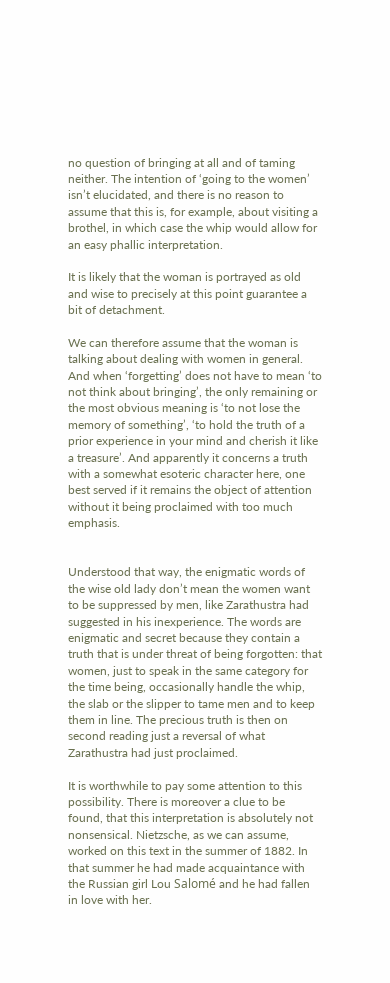no question of bringing at all and of taming neither. The intention of ‘going to the women’ isn’t elucidated, and there is no reason to assume that this is, for example, about visiting a brothel, in which case the whip would allow for an easy phallic interpretation.

It is likely that the woman is portrayed as old and wise to precisely at this point guarantee a bit of detachment.

We can therefore assume that the woman is talking about dealing with women in general. And when ‘forgetting’ does not have to mean ‘to not think about bringing’, the only remaining or the most obvious meaning is ‘to not lose the memory of something’, ‘to hold the truth of a prior experience in your mind and cherish it like a treasure’. And apparently it concerns a truth with a somewhat esoteric character here, one best served if it remains the object of attention without it being proclaimed with too much emphasis.


Understood that way, the enigmatic words of the wise old lady don’t mean the women want to be suppressed by men, like Zarathustra had suggested in his inexperience. The words are enigmatic and secret because they contain a truth that is under threat of being forgotten: that women, just to speak in the same category for the time being, occasionally handle the whip, the slab or the slipper to tame men and to keep them in line. The precious truth is then on second reading just a reversal of what Zarathustra had just proclaimed.

It is worthwhile to pay some attention to this possibility. There is moreover a clue to be found, that this interpretation is absolutely not nonsensical. Nietzsche, as we can assume, worked on this text in the summer of 1882. In that summer he had made acquaintance with the Russian girl Lou Salomé and he had fallen in love with her.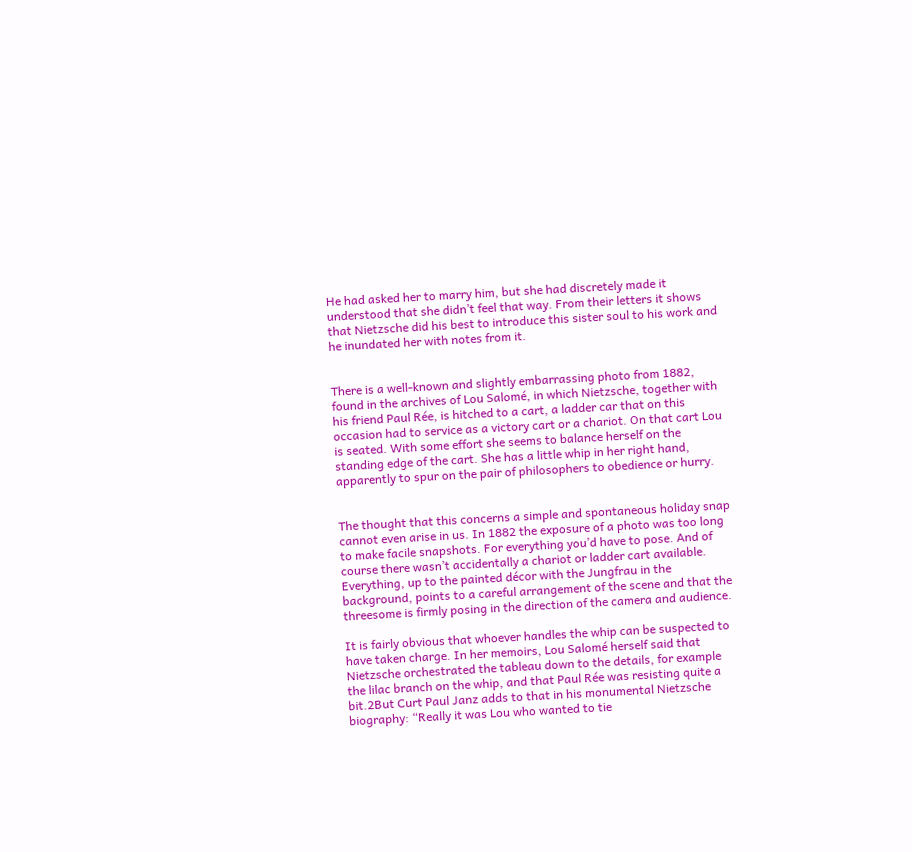He had asked her to marry him, but she had discretely made it understood that she didn’t feel that way. From their letters it shows that Nietzsche did his best to introduce this sister soul to his work and he inundated her with notes from it.


There is a well-known and slightly embarrassing photo from 1882, found in the archives of Lou Salomé, in which Nietzsche, together with his friend Paul Rée, is hitched to a cart, a ladder car that on this occasion had to service as a victory cart or a chariot. On that cart Lou is seated. With some effort she seems to balance herself on the standing edge of the cart. She has a little whip in her right hand, apparently to spur on the pair of philosophers to obedience or hurry.


The thought that this concerns a simple and spontaneous holiday snap cannot even arise in us. In 1882 the exposure of a photo was too long to make facile snapshots. For everything you’d have to pose. And of course there wasn’t accidentally a chariot or ladder cart available. Everything, up to the painted décor with the Jungfrau in the background, points to a careful arrangement of the scene and that the threesome is firmly posing in the direction of the camera and audience.

It is fairly obvious that whoever handles the whip can be suspected to have taken charge. In her memoirs, Lou Salomé herself said that Nietzsche orchestrated the tableau down to the details, for example the lilac branch on the whip, and that Paul Rée was resisting quite a bit.2But Curt Paul Janz adds to that in his monumental Nietzsche biography: “Really it was Lou who wanted to tie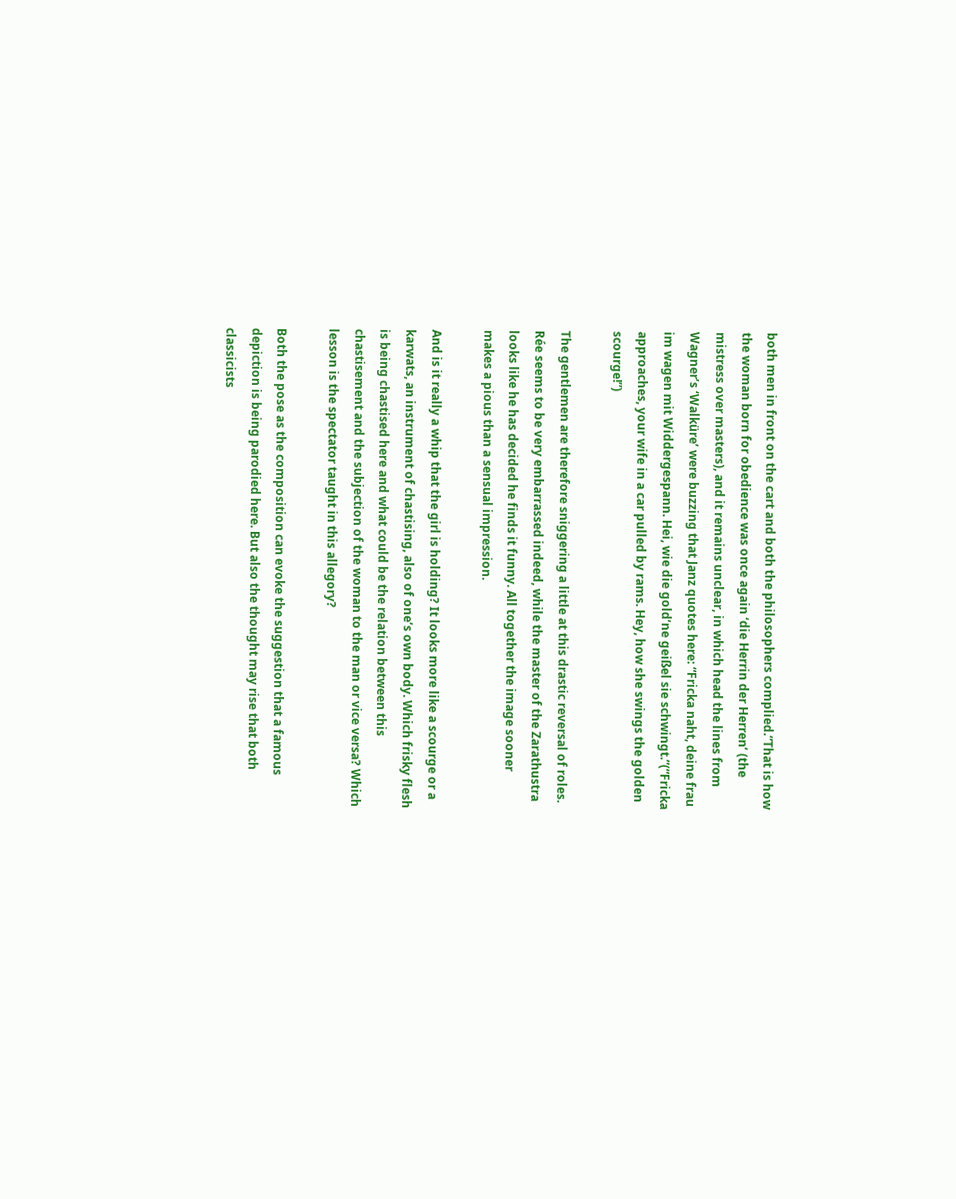both men in front on the cart and both the philosophers complied.”That is how the woman born for obedience was once again ‘die Herrin der Herren’ (the mistress over masters), and it remains unclear, in which head the lines from Wagner’s ‘Walküre’ were buzzing that Janz quotes here: “Fricka naht, deine frau im wagen mit Widdergespann. Hei, wie die gold’ne geißel sie schwingt.”(“Fricka approaches, your wife in a car pulled by rams. Hey, how she swings the golden scourge!”)

The gentlemen are therefore sniggering a little at this drastic reversal of roles. Rée seems to be very embarrassed indeed, while the master of the Zarathustra looks like he has decided he finds it funny. All together the image sooner makes a pious than a sensual impression.

And is it really a whip that the girl is holding? It looks more like a scourge or a karwats, an instrument of chastising, also of one’s own body. Which frisky flesh is being chastised here and what could be the relation between this chastisement and the subjection of the woman to the man or vice versa? Which lesson is the spectator taught in this allegory?

Both the pose as the composition can evoke the suggestion that a famous depiction is being parodied here. But also the thought may rise that both classicists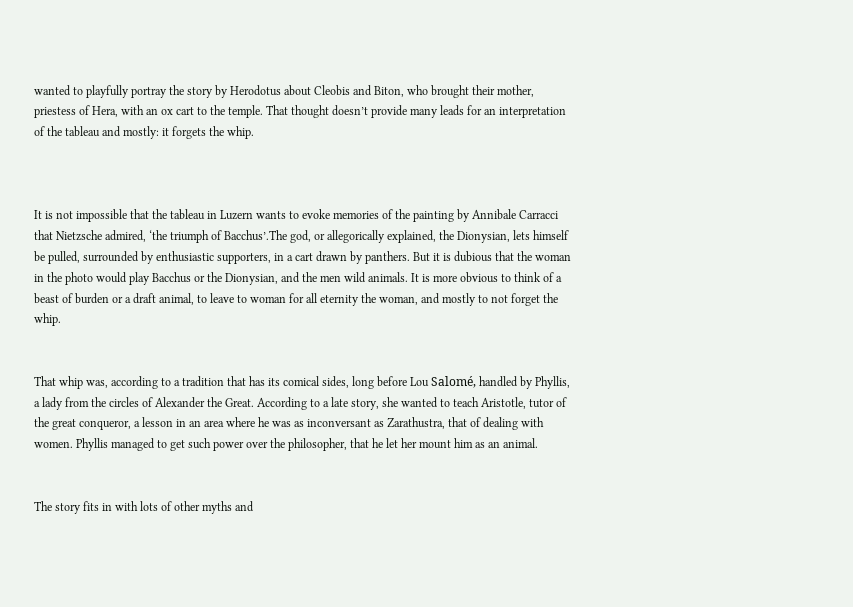wanted to playfully portray the story by Herodotus about Cleobis and Biton, who brought their mother, priestess of Hera, with an ox cart to the temple. That thought doesn’t provide many leads for an interpretation of the tableau and mostly: it forgets the whip.



It is not impossible that the tableau in Luzern wants to evoke memories of the painting by Annibale Carracci that Nietzsche admired, ‘the triumph of Bacchus’.The god, or allegorically explained, the Dionysian, lets himself be pulled, surrounded by enthusiastic supporters, in a cart drawn by panthers. But it is dubious that the woman in the photo would play Bacchus or the Dionysian, and the men wild animals. It is more obvious to think of a beast of burden or a draft animal, to leave to woman for all eternity the woman, and mostly to not forget the whip.


That whip was, according to a tradition that has its comical sides, long before Lou Salomé, handled by Phyllis, a lady from the circles of Alexander the Great. According to a late story, she wanted to teach Aristotle, tutor of the great conqueror, a lesson in an area where he was as inconversant as Zarathustra, that of dealing with women. Phyllis managed to get such power over the philosopher, that he let her mount him as an animal.


The story fits in with lots of other myths and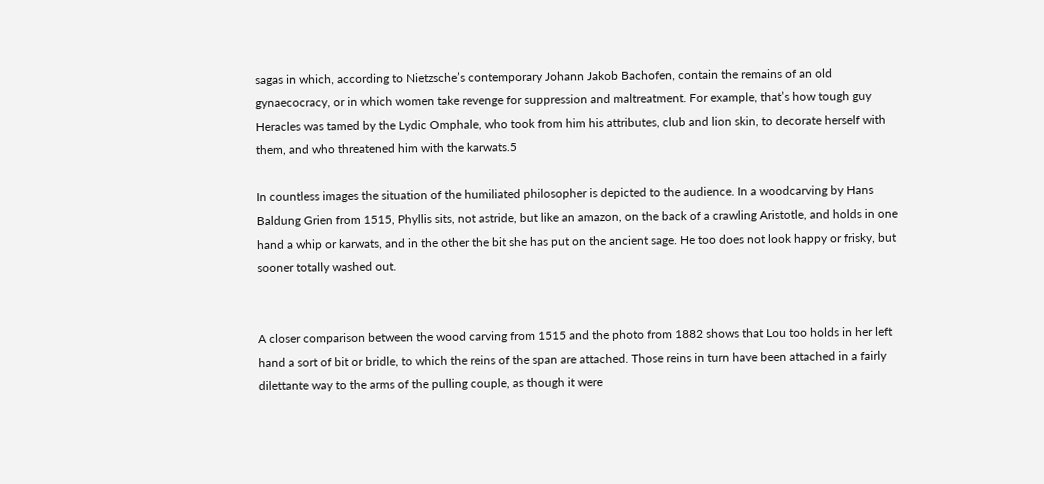sagas in which, according to Nietzsche’s contemporary Johann Jakob Bachofen, contain the remains of an old gynaecocracy, or in which women take revenge for suppression and maltreatment. For example, that’s how tough guy Heracles was tamed by the Lydic Omphale, who took from him his attributes, club and lion skin, to decorate herself with them, and who threatened him with the karwats.5

In countless images the situation of the humiliated philosopher is depicted to the audience. In a woodcarving by Hans Baldung Grien from 1515, Phyllis sits, not astride, but like an amazon, on the back of a crawling Aristotle, and holds in one hand a whip or karwats, and in the other the bit she has put on the ancient sage. He too does not look happy or frisky, but sooner totally washed out.


A closer comparison between the wood carving from 1515 and the photo from 1882 shows that Lou too holds in her left hand a sort of bit or bridle, to which the reins of the span are attached. Those reins in turn have been attached in a fairly dilettante way to the arms of the pulling couple, as though it were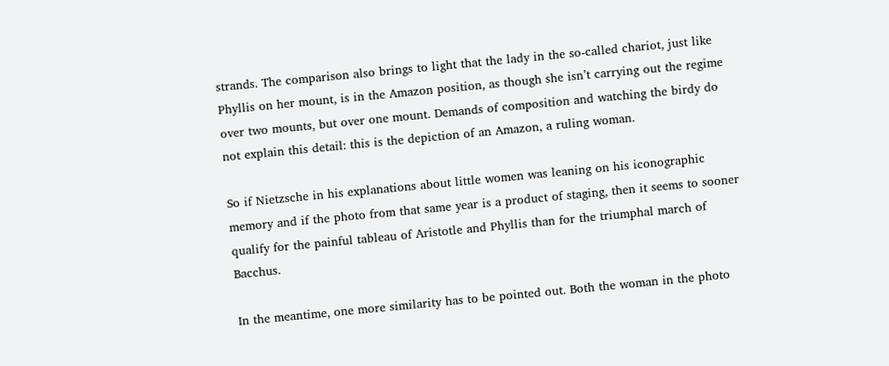strands. The comparison also brings to light that the lady in the so-called chariot, just like Phyllis on her mount, is in the Amazon position, as though she isn’t carrying out the regime over two mounts, but over one mount. Demands of composition and watching the birdy do not explain this detail: this is the depiction of an Amazon, a ruling woman.

So if Nietzsche in his explanations about little women was leaning on his iconographic memory and if the photo from that same year is a product of staging, then it seems to sooner qualify for the painful tableau of Aristotle and Phyllis than for the triumphal march of Bacchus.

In the meantime, one more similarity has to be pointed out. Both the woman in the photo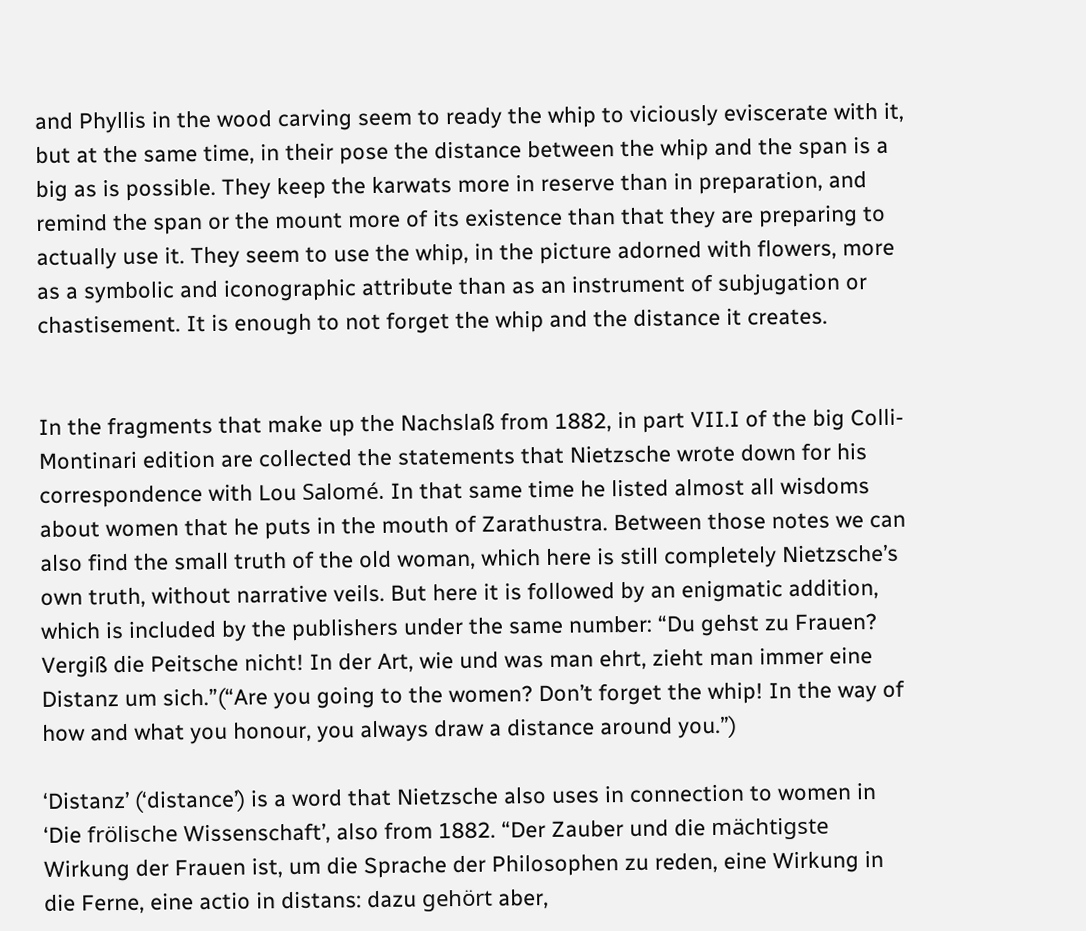and Phyllis in the wood carving seem to ready the whip to viciously eviscerate with it, but at the same time, in their pose the distance between the whip and the span is a big as is possible. They keep the karwats more in reserve than in preparation, and remind the span or the mount more of its existence than that they are preparing to actually use it. They seem to use the whip, in the picture adorned with flowers, more as a symbolic and iconographic attribute than as an instrument of subjugation or chastisement. It is enough to not forget the whip and the distance it creates.


In the fragments that make up the Nachslaß from 1882, in part VII.I of the big Colli-Montinari edition are collected the statements that Nietzsche wrote down for his correspondence with Lou Salomé. In that same time he listed almost all wisdoms about women that he puts in the mouth of Zarathustra. Between those notes we can also find the small truth of the old woman, which here is still completely Nietzsche’s own truth, without narrative veils. But here it is followed by an enigmatic addition, which is included by the publishers under the same number: “Du gehst zu Frauen? Vergiß die Peitsche nicht! In der Art, wie und was man ehrt, zieht man immer eine Distanz um sich.”(“Are you going to the women? Don’t forget the whip! In the way of how and what you honour, you always draw a distance around you.”)

‘Distanz’ (‘distance’) is a word that Nietzsche also uses in connection to women in ‘Die frölische Wissenschaft’, also from 1882. “Der Zauber und die mächtigste Wirkung der Frauen ist, um die Sprache der Philosophen zu reden, eine Wirkung in die Ferne, eine actio in distans: dazu gehört aber,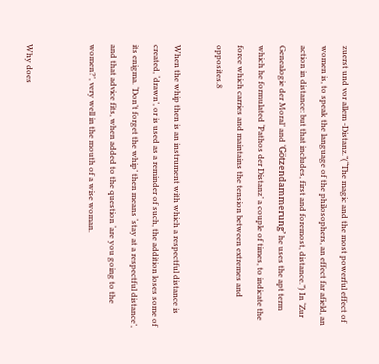zuerst und vor allem -Distanz.”(“The magic and the most powerful effect of women is, to speak the language of the philosophers, an effect far afield, an action in distance: but that includes, first and foremost, distance.”) In ‘Zur Genealogie der Moral’ and ‘Götzendammerung’ he uses the apt term which he formulated ‘Pathos der Distanz’ a couple of times, to indicate the force which carries and maintains the tension between extremes and opposites.8

When the whip then is an instrument with which a respectful distance is created, ‘drawn’, or is used as a reminder of such, the addition loses some of its enigma. ‘Don’t forget the whip’ then means ‘stay at a respectful distance’, and that advice fits, when added to the question ‘are you going to the women?’, very well in the mouth of a wise woman.


Why does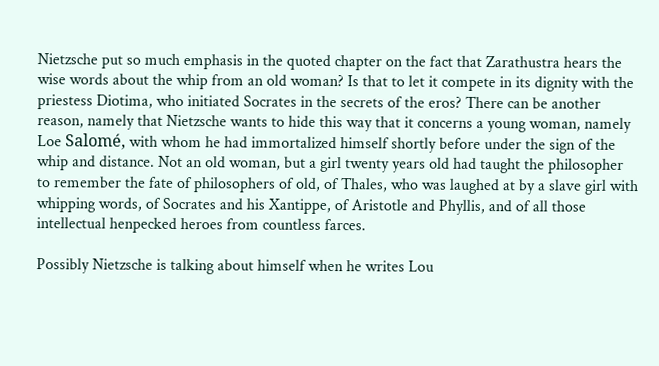Nietzsche put so much emphasis in the quoted chapter on the fact that Zarathustra hears the wise words about the whip from an old woman? Is that to let it compete in its dignity with the priestess Diotima, who initiated Socrates in the secrets of the eros? There can be another reason, namely that Nietzsche wants to hide this way that it concerns a young woman, namely Loe Salomé, with whom he had immortalized himself shortly before under the sign of the whip and distance. Not an old woman, but a girl twenty years old had taught the philosopher to remember the fate of philosophers of old, of Thales, who was laughed at by a slave girl with whipping words, of Socrates and his Xantippe, of Aristotle and Phyllis, and of all those intellectual henpecked heroes from countless farces.

Possibly Nietzsche is talking about himself when he writes Lou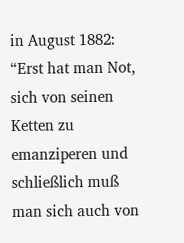in August 1882: “Erst hat man Not, sich von seinen Ketten zu emanziperen und schließlich muß man sich auch von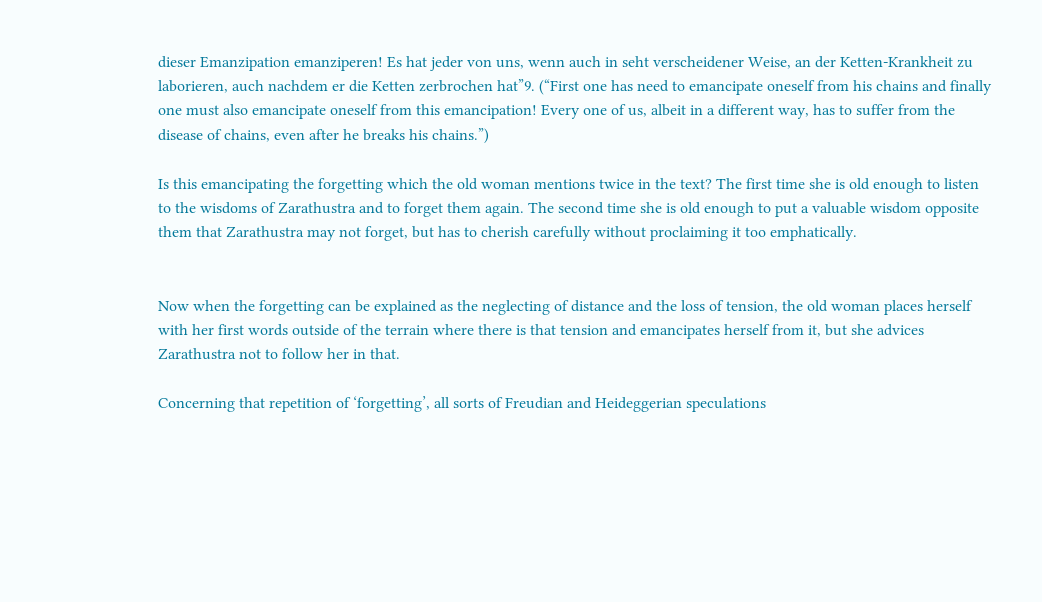dieser Emanzipation emanziperen! Es hat jeder von uns, wenn auch in seht verscheidener Weise, an der Ketten-Krankheit zu laborieren, auch nachdem er die Ketten zerbrochen hat”9. (“First one has need to emancipate oneself from his chains and finally one must also emancipate oneself from this emancipation! Every one of us, albeit in a different way, has to suffer from the disease of chains, even after he breaks his chains.”)

Is this emancipating the forgetting which the old woman mentions twice in the text? The first time she is old enough to listen to the wisdoms of Zarathustra and to forget them again. The second time she is old enough to put a valuable wisdom opposite them that Zarathustra may not forget, but has to cherish carefully without proclaiming it too emphatically.


Now when the forgetting can be explained as the neglecting of distance and the loss of tension, the old woman places herself with her first words outside of the terrain where there is that tension and emancipates herself from it, but she advices Zarathustra not to follow her in that.

Concerning that repetition of ‘forgetting’, all sorts of Freudian and Heideggerian speculations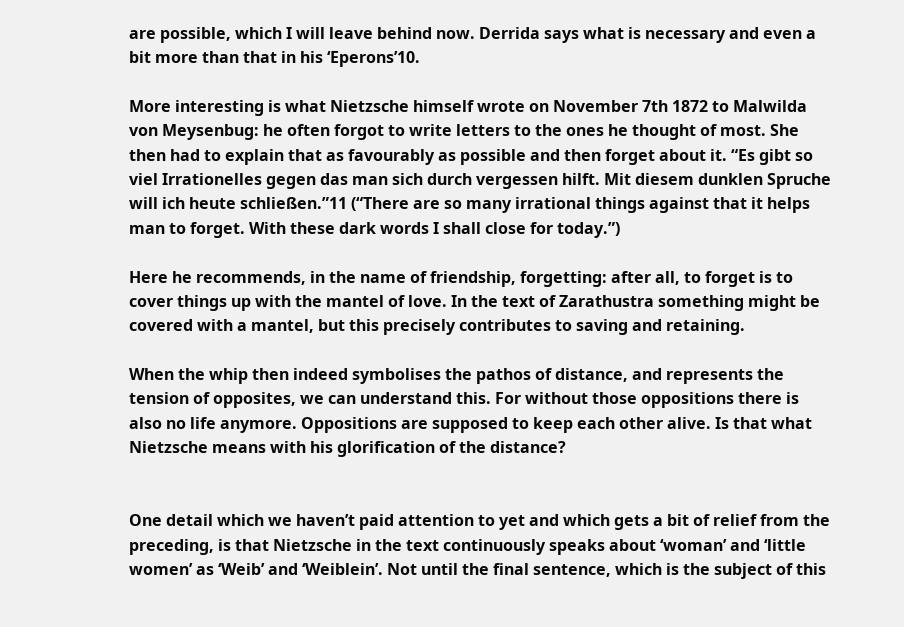are possible, which I will leave behind now. Derrida says what is necessary and even a bit more than that in his ‘Eperons’10.

More interesting is what Nietzsche himself wrote on November 7th 1872 to Malwilda von Meysenbug: he often forgot to write letters to the ones he thought of most. She then had to explain that as favourably as possible and then forget about it. “Es gibt so viel Irrationelles gegen das man sich durch vergessen hilft. Mit diesem dunklen Spruche will ich heute schließen.”11 (“There are so many irrational things against that it helps man to forget. With these dark words I shall close for today.”)

Here he recommends, in the name of friendship, forgetting: after all, to forget is to cover things up with the mantel of love. In the text of Zarathustra something might be covered with a mantel, but this precisely contributes to saving and retaining.

When the whip then indeed symbolises the pathos of distance, and represents the tension of opposites, we can understand this. For without those oppositions there is also no life anymore. Oppositions are supposed to keep each other alive. Is that what Nietzsche means with his glorification of the distance?


One detail which we haven’t paid attention to yet and which gets a bit of relief from the preceding, is that Nietzsche in the text continuously speaks about ‘woman’ and ‘little women’ as ‘Weib’ and ‘Weiblein’. Not until the final sentence, which is the subject of this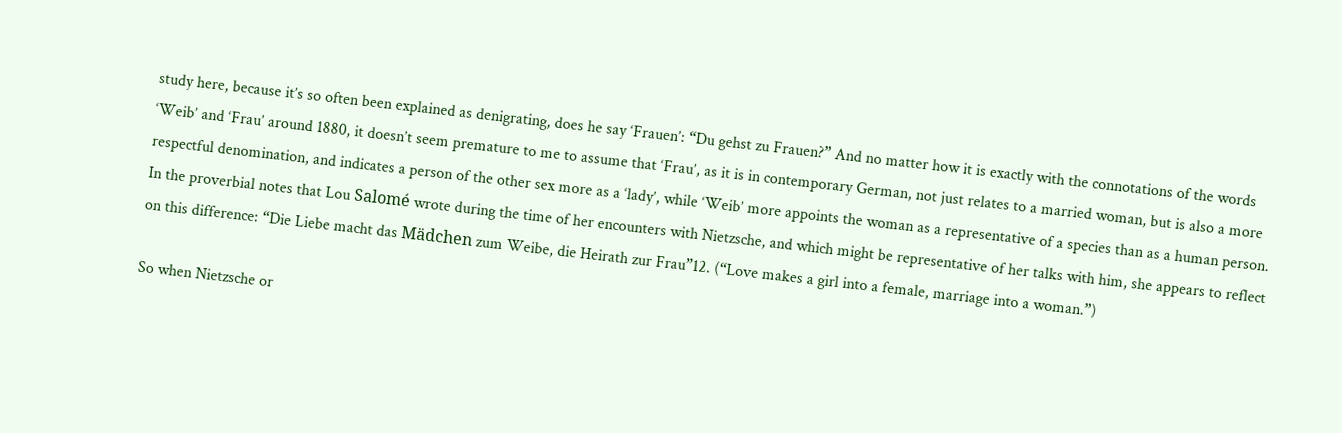study here, because it’s so often been explained as denigrating, does he say ‘Frauen’: “Du gehst zu Frauen?” And no matter how it is exactly with the connotations of the words ‘Weib’ and ‘Frau’ around 1880, it doesn’t seem premature to me to assume that ‘Frau’, as it is in contemporary German, not just relates to a married woman, but is also a more respectful denomination, and indicates a person of the other sex more as a ‘lady’, while ‘Weib’ more appoints the woman as a representative of a species than as a human person. In the proverbial notes that Lou Salomé wrote during the time of her encounters with Nietzsche, and which might be representative of her talks with him, she appears to reflect on this difference: “Die Liebe macht das Mädchen zum Weibe, die Heirath zur Frau”12. (“Love makes a girl into a female, marriage into a woman.”)

So when Nietzsche or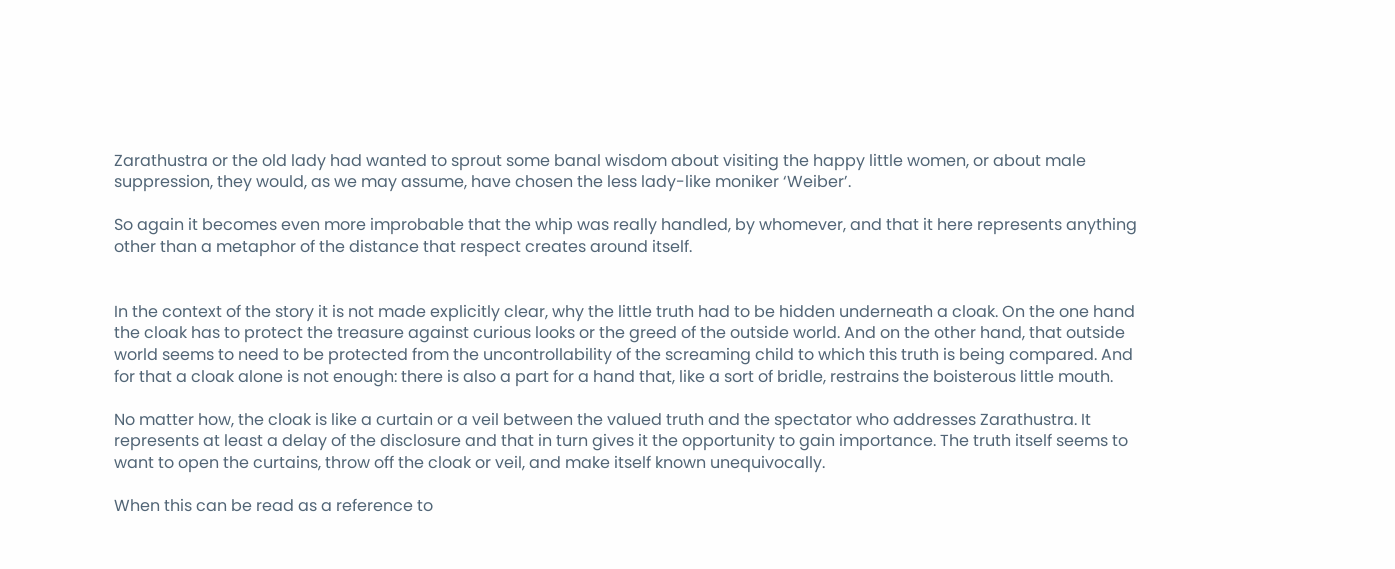Zarathustra or the old lady had wanted to sprout some banal wisdom about visiting the happy little women, or about male suppression, they would, as we may assume, have chosen the less lady-like moniker ‘Weiber’.

So again it becomes even more improbable that the whip was really handled, by whomever, and that it here represents anything other than a metaphor of the distance that respect creates around itself.


In the context of the story it is not made explicitly clear, why the little truth had to be hidden underneath a cloak. On the one hand the cloak has to protect the treasure against curious looks or the greed of the outside world. And on the other hand, that outside world seems to need to be protected from the uncontrollability of the screaming child to which this truth is being compared. And for that a cloak alone is not enough: there is also a part for a hand that, like a sort of bridle, restrains the boisterous little mouth.

No matter how, the cloak is like a curtain or a veil between the valued truth and the spectator who addresses Zarathustra. It represents at least a delay of the disclosure and that in turn gives it the opportunity to gain importance. The truth itself seems to want to open the curtains, throw off the cloak or veil, and make itself known unequivocally.

When this can be read as a reference to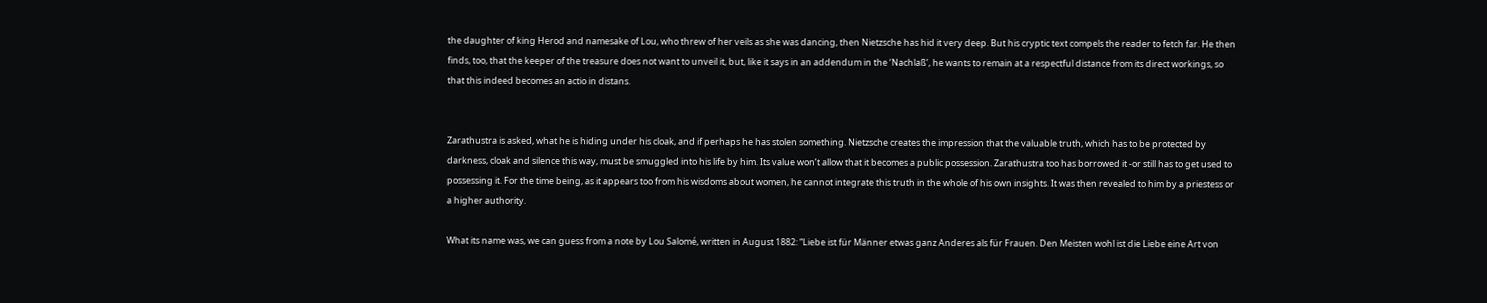the daughter of king Herod and namesake of Lou, who threw of her veils as she was dancing, then Nietzsche has hid it very deep. But his cryptic text compels the reader to fetch far. He then finds, too, that the keeper of the treasure does not want to unveil it, but, like it says in an addendum in the ‘Nachlaß’, he wants to remain at a respectful distance from its direct workings, so that this indeed becomes an actio in distans.


Zarathustra is asked, what he is hiding under his cloak, and if perhaps he has stolen something. Nietzsche creates the impression that the valuable truth, which has to be protected by darkness, cloak and silence this way, must be smuggled into his life by him. Its value won’t allow that it becomes a public possession. Zarathustra too has borrowed it -or still has to get used to possessing it. For the time being, as it appears too from his wisdoms about women, he cannot integrate this truth in the whole of his own insights. It was then revealed to him by a priestess or a higher authority.

What its name was, we can guess from a note by Lou Salomé, written in August 1882: “Liebe ist für Männer etwas ganz Anderes als für Frauen. Den Meisten wohl ist die Liebe eine Art von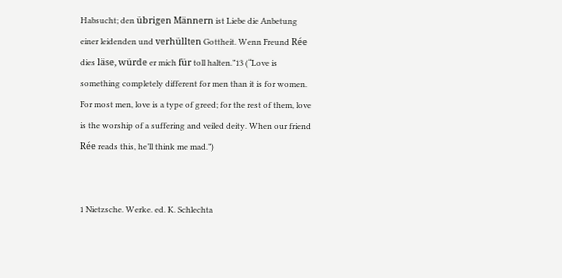Habsucht; den übrigen Männern ist Liebe die Anbetung einer leidenden und verhüllten Gottheit. Wenn Freund Rée dies läse, würde er mich für toll halten.”13 (“Love is something completely different for men than it is for women. For most men, love is a type of greed; for the rest of them, love is the worship of a suffering and veiled deity. When our friend Rée reads this, he’ll think me mad.”)


1 Nietzsche. Werke. ed. K. Schlechta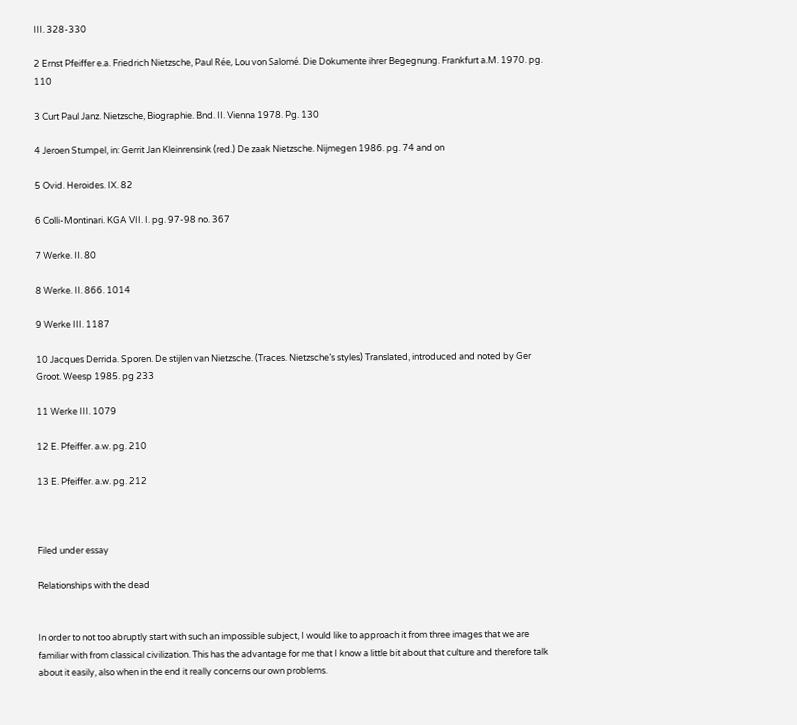III. 328-330

2 Ernst Pfeiffer e.a. Friedrich Nietzsche, Paul Rée, Lou von Salomé. Die Dokumente ihrer Begegnung. Frankfurt a.M. 1970. pg. 110

3 Curt Paul Janz. Nietzsche, Biographie. Bnd. II. Vienna 1978. Pg. 130

4 Jeroen Stumpel, in: Gerrit Jan Kleinrensink (red.) De zaak Nietzsche. Nijmegen 1986. pg. 74 and on

5 Ovid. Heroides. IX. 82

6 Colli-Montinari. KGA VII. I. pg. 97-98 no. 367

7 Werke. II. 80

8 Werke. II. 866. 1014

9 Werke III. 1187

10 Jacques Derrida. Sporen. De stijlen van Nietzsche. (Traces. Nietzsche’s styles) Translated, introduced and noted by Ger Groot. Weesp 1985. pg 233

11 Werke III. 1079

12 E. Pfeiffer. a.w. pg. 210

13 E. Pfeiffer. a.w. pg. 212



Filed under essay

Relationships with the dead


In order to not too abruptly start with such an impossible subject, I would like to approach it from three images that we are familiar with from classical civilization. This has the advantage for me that I know a little bit about that culture and therefore talk about it easily, also when in the end it really concerns our own problems.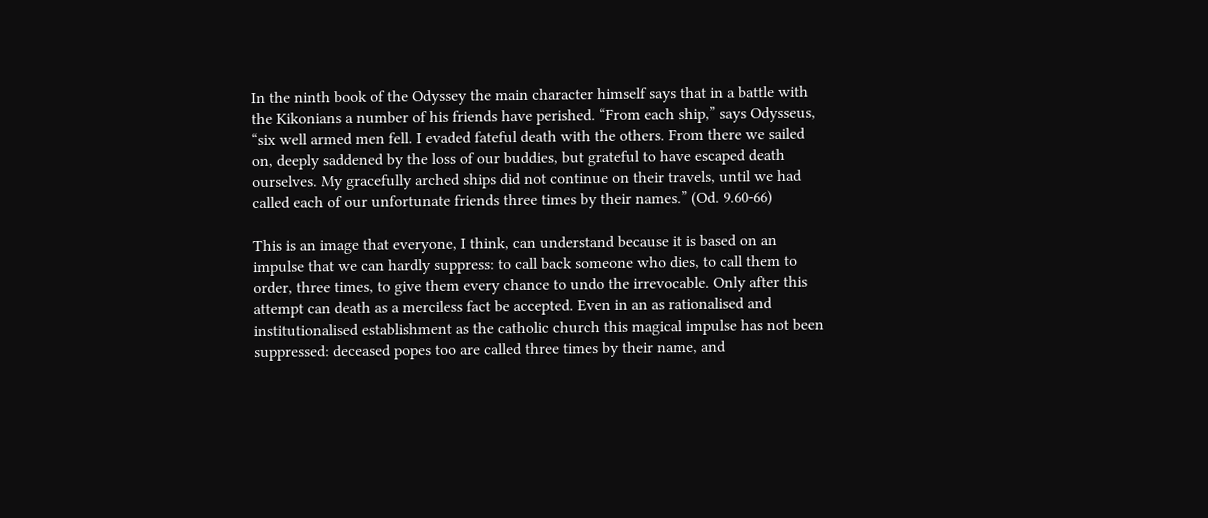In the ninth book of the Odyssey the main character himself says that in a battle with the Kikonians a number of his friends have perished. “From each ship,” says Odysseus, “six well armed men fell. I evaded fateful death with the others. From there we sailed on, deeply saddened by the loss of our buddies, but grateful to have escaped death ourselves. My gracefully arched ships did not continue on their travels, until we had called each of our unfortunate friends three times by their names.” (Od. 9.60-66)

This is an image that everyone, I think, can understand because it is based on an impulse that we can hardly suppress: to call back someone who dies, to call them to order, three times, to give them every chance to undo the irrevocable. Only after this attempt can death as a merciless fact be accepted. Even in an as rationalised and institutionalised establishment as the catholic church this magical impulse has not been suppressed: deceased popes too are called three times by their name, and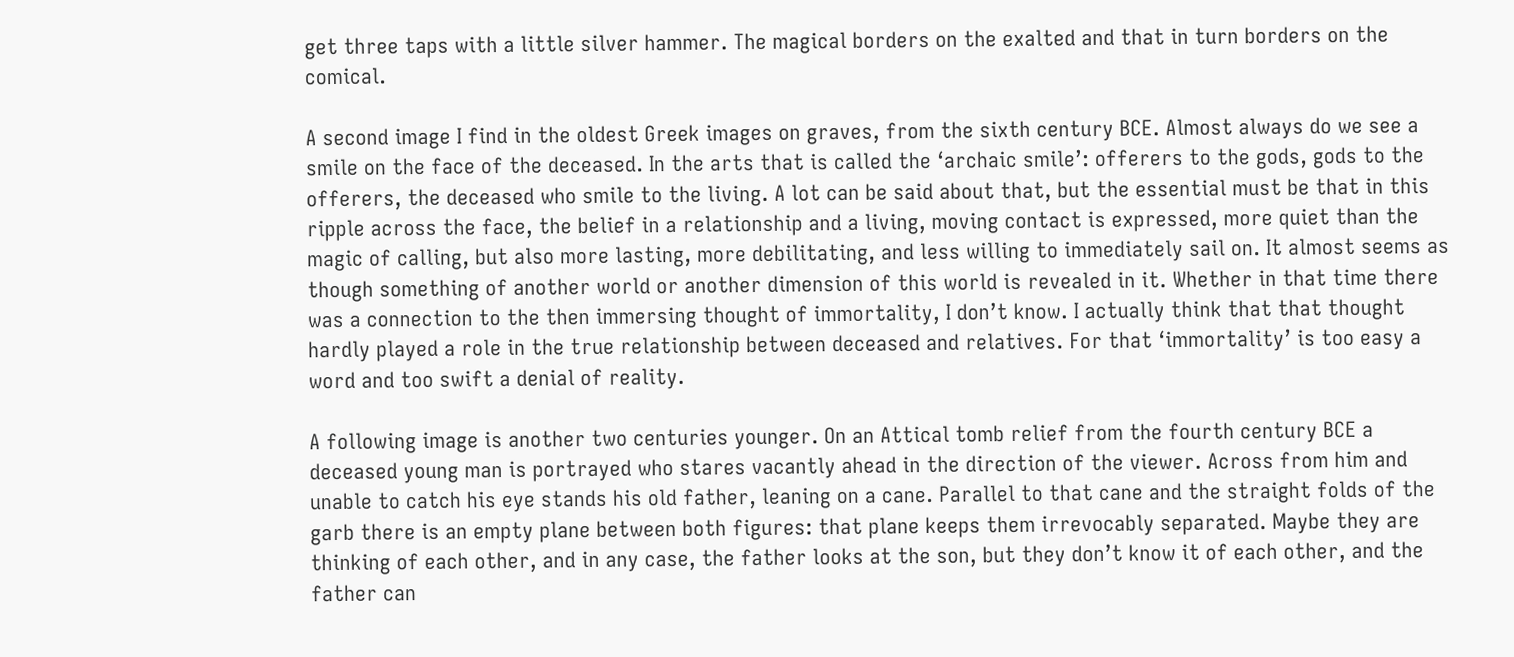get three taps with a little silver hammer. The magical borders on the exalted and that in turn borders on the comical.

A second image I find in the oldest Greek images on graves, from the sixth century BCE. Almost always do we see a smile on the face of the deceased. In the arts that is called the ‘archaic smile’: offerers to the gods, gods to the offerers, the deceased who smile to the living. A lot can be said about that, but the essential must be that in this ripple across the face, the belief in a relationship and a living, moving contact is expressed, more quiet than the magic of calling, but also more lasting, more debilitating, and less willing to immediately sail on. It almost seems as though something of another world or another dimension of this world is revealed in it. Whether in that time there was a connection to the then immersing thought of immortality, I don’t know. I actually think that that thought hardly played a role in the true relationship between deceased and relatives. For that ‘immortality’ is too easy a word and too swift a denial of reality.

A following image is another two centuries younger. On an Attical tomb relief from the fourth century BCE a deceased young man is portrayed who stares vacantly ahead in the direction of the viewer. Across from him and unable to catch his eye stands his old father, leaning on a cane. Parallel to that cane and the straight folds of the garb there is an empty plane between both figures: that plane keeps them irrevocably separated. Maybe they are thinking of each other, and in any case, the father looks at the son, but they don’t know it of each other, and the father can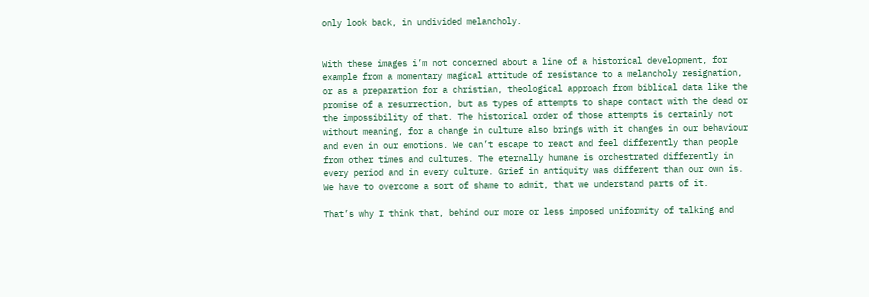only look back, in undivided melancholy.


With these images i’m not concerned about a line of a historical development, for example from a momentary magical attitude of resistance to a melancholy resignation, or as a preparation for a christian, theological approach from biblical data like the promise of a resurrection, but as types of attempts to shape contact with the dead or the impossibility of that. The historical order of those attempts is certainly not without meaning, for a change in culture also brings with it changes in our behaviour and even in our emotions. We can’t escape to react and feel differently than people from other times and cultures. The eternally humane is orchestrated differently in every period and in every culture. Grief in antiquity was different than our own is. We have to overcome a sort of shame to admit, that we understand parts of it.

That’s why I think that, behind our more or less imposed uniformity of talking and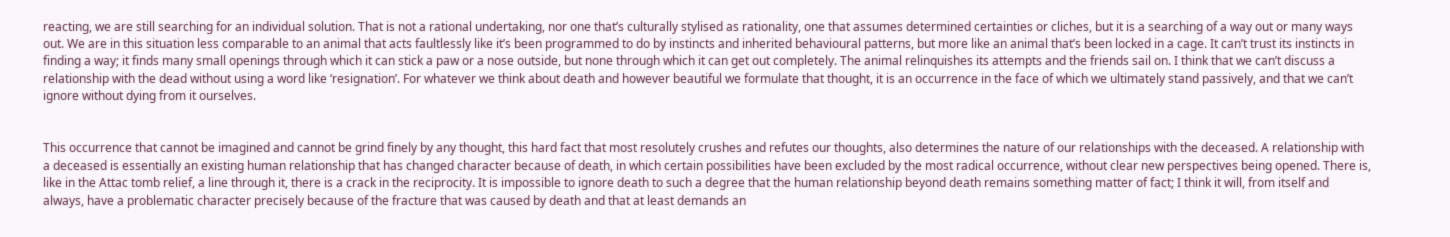reacting, we are still searching for an individual solution. That is not a rational undertaking, nor one that’s culturally stylised as rationality, one that assumes determined certainties or cliches, but it is a searching of a way out or many ways out. We are in this situation less comparable to an animal that acts faultlessly like it’s been programmed to do by instincts and inherited behavioural patterns, but more like an animal that’s been locked in a cage. It can’t trust its instincts in finding a way; it finds many small openings through which it can stick a paw or a nose outside, but none through which it can get out completely. The animal relinquishes its attempts and the friends sail on. I think that we can’t discuss a relationship with the dead without using a word like ‘resignation’. For whatever we think about death and however beautiful we formulate that thought, it is an occurrence in the face of which we ultimately stand passively, and that we can’t ignore without dying from it ourselves.


This occurrence that cannot be imagined and cannot be grind finely by any thought, this hard fact that most resolutely crushes and refutes our thoughts, also determines the nature of our relationships with the deceased. A relationship with a deceased is essentially an existing human relationship that has changed character because of death, in which certain possibilities have been excluded by the most radical occurrence, without clear new perspectives being opened. There is, like in the Attac tomb relief, a line through it, there is a crack in the reciprocity. It is impossible to ignore death to such a degree that the human relationship beyond death remains something matter of fact; I think it will, from itself and always, have a problematic character precisely because of the fracture that was caused by death and that at least demands an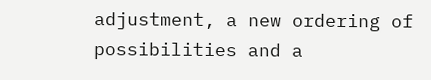adjustment, a new ordering of possibilities and a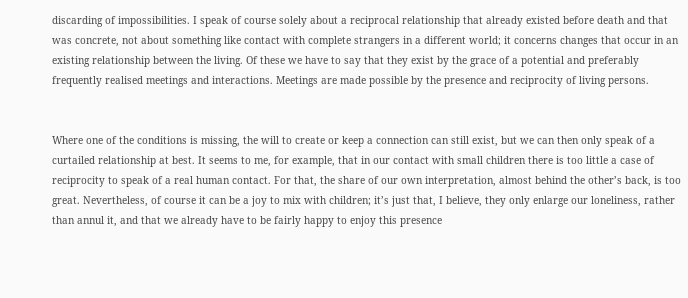discarding of impossibilities. I speak of course solely about a reciprocal relationship that already existed before death and that was concrete, not about something like contact with complete strangers in a different world; it concerns changes that occur in an existing relationship between the living. Of these we have to say that they exist by the grace of a potential and preferably frequently realised meetings and interactions. Meetings are made possible by the presence and reciprocity of living persons.


Where one of the conditions is missing, the will to create or keep a connection can still exist, but we can then only speak of a curtailed relationship at best. It seems to me, for example, that in our contact with small children there is too little a case of reciprocity to speak of a real human contact. For that, the share of our own interpretation, almost behind the other’s back, is too great. Nevertheless, of course it can be a joy to mix with children; it’s just that, I believe, they only enlarge our loneliness, rather than annul it, and that we already have to be fairly happy to enjoy this presence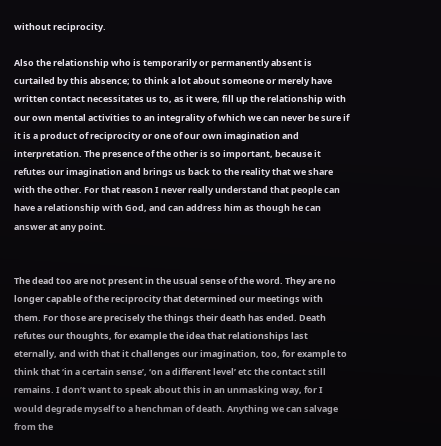without reciprocity.

Also the relationship who is temporarily or permanently absent is curtailed by this absence; to think a lot about someone or merely have written contact necessitates us to, as it were, fill up the relationship with our own mental activities to an integrality of which we can never be sure if it is a product of reciprocity or one of our own imagination and interpretation. The presence of the other is so important, because it refutes our imagination and brings us back to the reality that we share with the other. For that reason I never really understand that people can have a relationship with God, and can address him as though he can answer at any point.


The dead too are not present in the usual sense of the word. They are no longer capable of the reciprocity that determined our meetings with them. For those are precisely the things their death has ended. Death refutes our thoughts, for example the idea that relationships last eternally, and with that it challenges our imagination, too, for example to think that ‘in a certain sense’, ‘on a different level’ etc the contact still remains. I don’t want to speak about this in an unmasking way, for I would degrade myself to a henchman of death. Anything we can salvage from the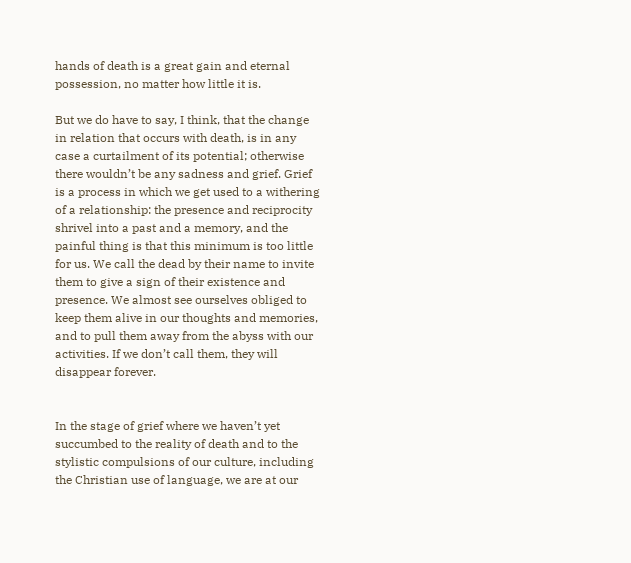hands of death is a great gain and eternal possession, no matter how little it is.

But we do have to say, I think, that the change in relation that occurs with death, is in any case a curtailment of its potential; otherwise there wouldn’t be any sadness and grief. Grief is a process in which we get used to a withering of a relationship: the presence and reciprocity shrivel into a past and a memory, and the painful thing is that this minimum is too little for us. We call the dead by their name to invite them to give a sign of their existence and presence. We almost see ourselves obliged to keep them alive in our thoughts and memories, and to pull them away from the abyss with our activities. If we don’t call them, they will disappear forever.


In the stage of grief where we haven’t yet succumbed to the reality of death and to the stylistic compulsions of our culture, including the Christian use of language, we are at our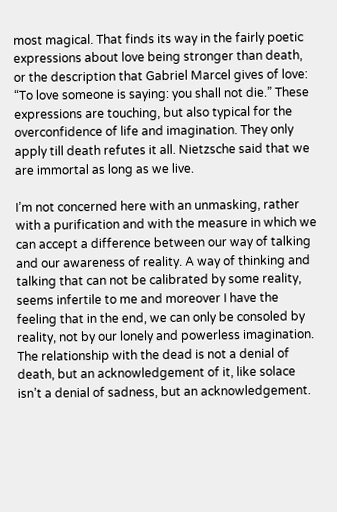most magical. That finds its way in the fairly poetic expressions about love being stronger than death, or the description that Gabriel Marcel gives of love: “To love someone is saying: you shall not die.” These expressions are touching, but also typical for the overconfidence of life and imagination. They only apply till death refutes it all. Nietzsche said that we are immortal as long as we live.

I’m not concerned here with an unmasking, rather with a purification and with the measure in which we can accept a difference between our way of talking and our awareness of reality. A way of thinking and talking that can not be calibrated by some reality, seems infertile to me and moreover I have the feeling that in the end, we can only be consoled by reality, not by our lonely and powerless imagination. The relationship with the dead is not a denial of death, but an acknowledgement of it, like solace isn’t a denial of sadness, but an acknowledgement.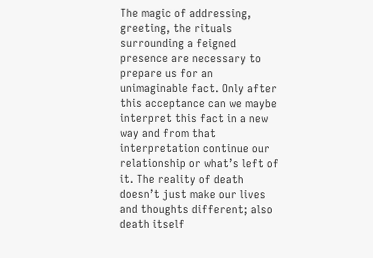The magic of addressing, greeting, the rituals surrounding a feigned presence are necessary to prepare us for an unimaginable fact. Only after this acceptance can we maybe interpret this fact in a new way and from that interpretation continue our relationship or what’s left of it. The reality of death doesn’t just make our lives and thoughts different; also death itself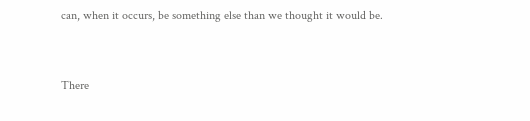can, when it occurs, be something else than we thought it would be.


There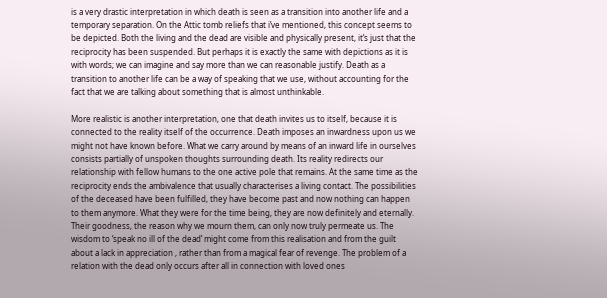is a very drastic interpretation in which death is seen as a transition into another life and a temporary separation. On the Attic tomb reliefs that i’ve mentioned, this concept seems to be depicted. Both the living and the dead are visible and physically present, it’s just that the reciprocity has been suspended. But perhaps it is exactly the same with depictions as it is with words; we can imagine and say more than we can reasonable justify. Death as a transition to another life can be a way of speaking that we use, without accounting for the fact that we are talking about something that is almost unthinkable.

More realistic is another interpretation, one that death invites us to itself, because it is connected to the reality itself of the occurrence. Death imposes an inwardness upon us we might not have known before. What we carry around by means of an inward life in ourselves consists partially of unspoken thoughts surrounding death. Its reality redirects our relationship with fellow humans to the one active pole that remains. At the same time as the reciprocity ends the ambivalence that usually characterises a living contact. The possibilities of the deceased have been fulfilled, they have become past and now nothing can happen to them anymore. What they were for the time being, they are now definitely and eternally. Their goodness, the reason why we mourn them, can only now truly permeate us. The wisdom to ‘speak no ill of the dead’ might come from this realisation and from the guilt about a lack in appreciation , rather than from a magical fear of revenge. The problem of a relation with the dead only occurs after all in connection with loved ones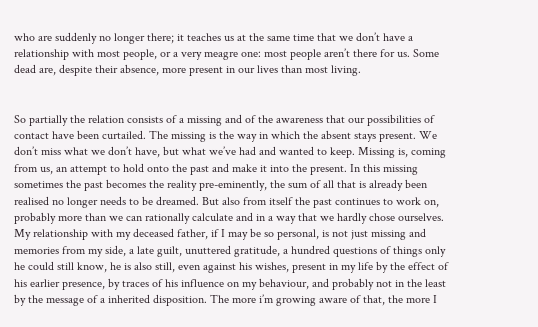who are suddenly no longer there; it teaches us at the same time that we don’t have a relationship with most people, or a very meagre one: most people aren’t there for us. Some dead are, despite their absence, more present in our lives than most living.


So partially the relation consists of a missing and of the awareness that our possibilities of contact have been curtailed. The missing is the way in which the absent stays present. We don’t miss what we don’t have, but what we’ve had and wanted to keep. Missing is, coming from us, an attempt to hold onto the past and make it into the present. In this missing sometimes the past becomes the reality pre-eminently, the sum of all that is already been realised no longer needs to be dreamed. But also from itself the past continues to work on, probably more than we can rationally calculate and in a way that we hardly chose ourselves. My relationship with my deceased father, if I may be so personal, is not just missing and memories from my side, a late guilt, unuttered gratitude, a hundred questions of things only he could still know, he is also still, even against his wishes, present in my life by the effect of his earlier presence, by traces of his influence on my behaviour, and probably not in the least by the message of a inherited disposition. The more i’m growing aware of that, the more I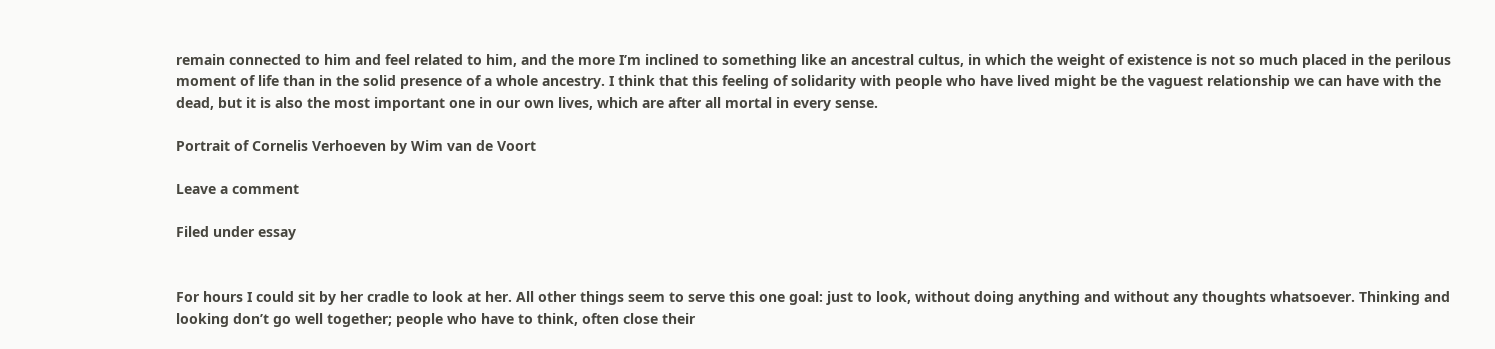remain connected to him and feel related to him, and the more I’m inclined to something like an ancestral cultus, in which the weight of existence is not so much placed in the perilous moment of life than in the solid presence of a whole ancestry. I think that this feeling of solidarity with people who have lived might be the vaguest relationship we can have with the dead, but it is also the most important one in our own lives, which are after all mortal in every sense.

Portrait of Cornelis Verhoeven by Wim van de Voort

Leave a comment

Filed under essay


For hours I could sit by her cradle to look at her. All other things seem to serve this one goal: just to look, without doing anything and without any thoughts whatsoever. Thinking and looking don’t go well together; people who have to think, often close their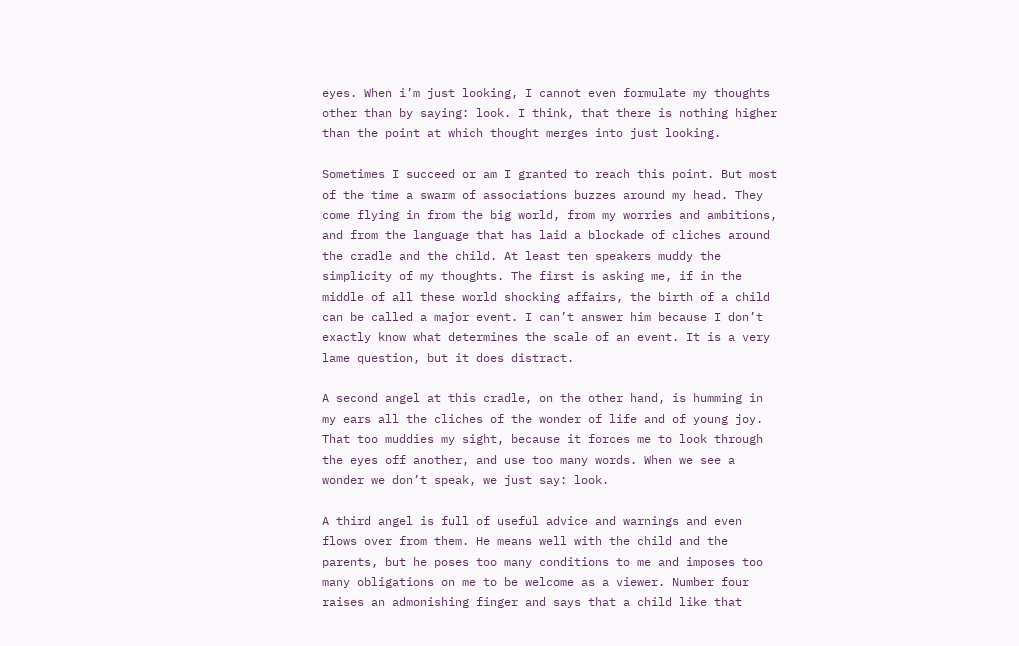eyes. When i’m just looking, I cannot even formulate my thoughts other than by saying: look. I think, that there is nothing higher than the point at which thought merges into just looking.

Sometimes I succeed or am I granted to reach this point. But most of the time a swarm of associations buzzes around my head. They come flying in from the big world, from my worries and ambitions, and from the language that has laid a blockade of cliches around the cradle and the child. At least ten speakers muddy the simplicity of my thoughts. The first is asking me, if in the middle of all these world shocking affairs, the birth of a child can be called a major event. I can’t answer him because I don’t exactly know what determines the scale of an event. It is a very lame question, but it does distract.

A second angel at this cradle, on the other hand, is humming in my ears all the cliches of the wonder of life and of young joy. That too muddies my sight, because it forces me to look through the eyes off another, and use too many words. When we see a wonder we don’t speak, we just say: look.

A third angel is full of useful advice and warnings and even flows over from them. He means well with the child and the parents, but he poses too many conditions to me and imposes too many obligations on me to be welcome as a viewer. Number four raises an admonishing finger and says that a child like that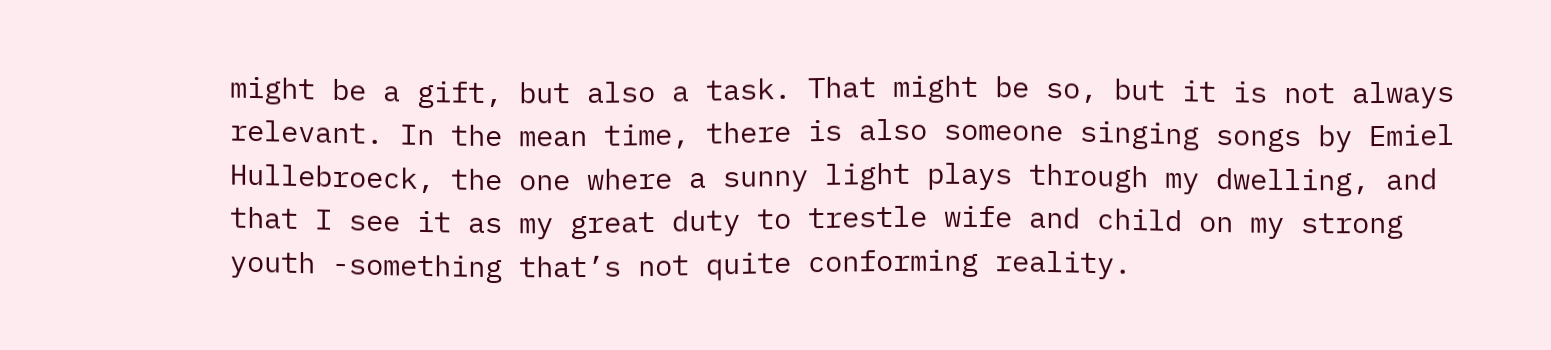might be a gift, but also a task. That might be so, but it is not always relevant. In the mean time, there is also someone singing songs by Emiel Hullebroeck, the one where a sunny light plays through my dwelling, and that I see it as my great duty to trestle wife and child on my strong youth -something that’s not quite conforming reality.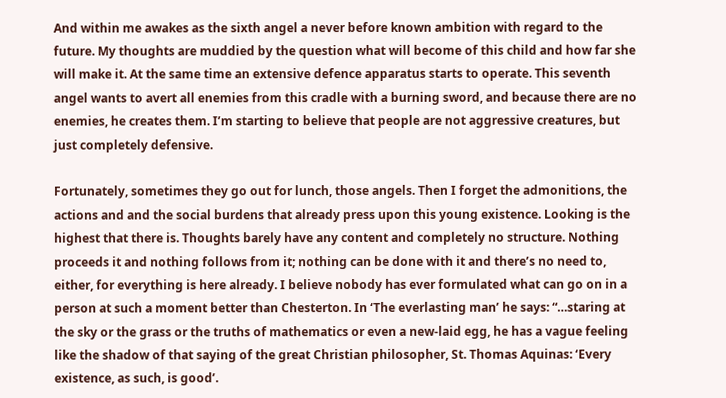And within me awakes as the sixth angel a never before known ambition with regard to the future. My thoughts are muddied by the question what will become of this child and how far she will make it. At the same time an extensive defence apparatus starts to operate. This seventh angel wants to avert all enemies from this cradle with a burning sword, and because there are no enemies, he creates them. I’m starting to believe that people are not aggressive creatures, but just completely defensive.

Fortunately, sometimes they go out for lunch, those angels. Then I forget the admonitions, the actions and and the social burdens that already press upon this young existence. Looking is the highest that there is. Thoughts barely have any content and completely no structure. Nothing proceeds it and nothing follows from it; nothing can be done with it and there’s no need to, either, for everything is here already. I believe nobody has ever formulated what can go on in a person at such a moment better than Chesterton. In ‘The everlasting man’ he says: “…staring at the sky or the grass or the truths of mathematics or even a new-laid egg, he has a vague feeling like the shadow of that saying of the great Christian philosopher, St. Thomas Aquinas: ‘Every existence, as such, is good’.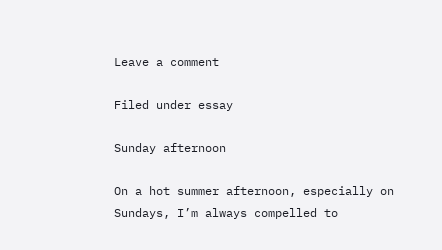Leave a comment

Filed under essay

Sunday afternoon

On a hot summer afternoon, especially on Sundays, I’m always compelled to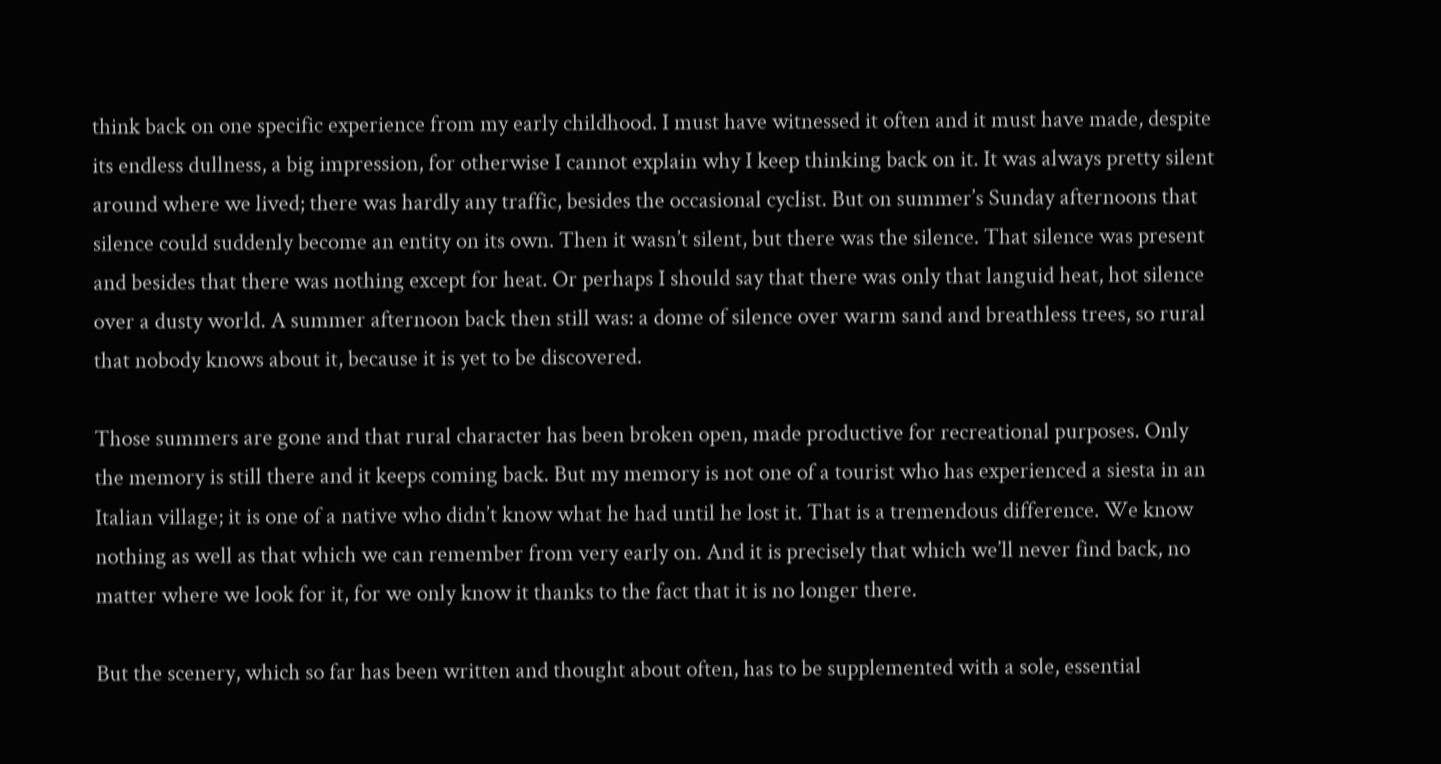think back on one specific experience from my early childhood. I must have witnessed it often and it must have made, despite its endless dullness, a big impression, for otherwise I cannot explain why I keep thinking back on it. It was always pretty silent around where we lived; there was hardly any traffic, besides the occasional cyclist. But on summer’s Sunday afternoons that silence could suddenly become an entity on its own. Then it wasn’t silent, but there was the silence. That silence was present and besides that there was nothing except for heat. Or perhaps I should say that there was only that languid heat, hot silence over a dusty world. A summer afternoon back then still was: a dome of silence over warm sand and breathless trees, so rural that nobody knows about it, because it is yet to be discovered.

Those summers are gone and that rural character has been broken open, made productive for recreational purposes. Only the memory is still there and it keeps coming back. But my memory is not one of a tourist who has experienced a siesta in an Italian village; it is one of a native who didn’t know what he had until he lost it. That is a tremendous difference. We know nothing as well as that which we can remember from very early on. And it is precisely that which we’ll never find back, no matter where we look for it, for we only know it thanks to the fact that it is no longer there.

But the scenery, which so far has been written and thought about often, has to be supplemented with a sole, essential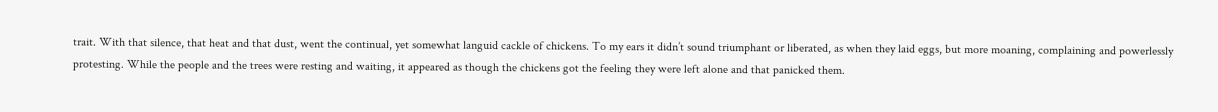trait. With that silence, that heat and that dust, went the continual, yet somewhat languid cackle of chickens. To my ears it didn’t sound triumphant or liberated, as when they laid eggs, but more moaning, complaining and powerlessly protesting. While the people and the trees were resting and waiting, it appeared as though the chickens got the feeling they were left alone and that panicked them.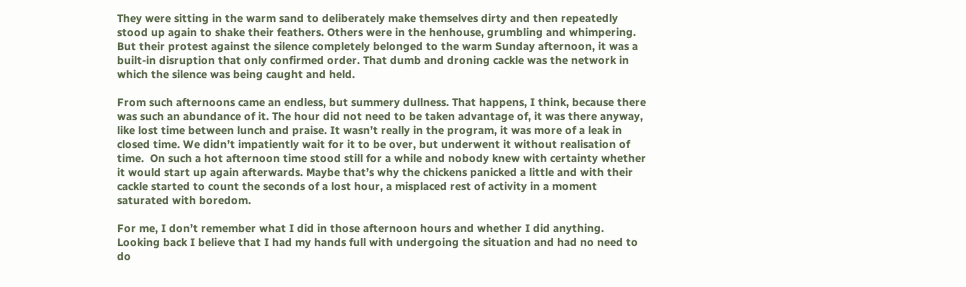They were sitting in the warm sand to deliberately make themselves dirty and then repeatedly stood up again to shake their feathers. Others were in the henhouse, grumbling and whimpering. But their protest against the silence completely belonged to the warm Sunday afternoon, it was a built-in disruption that only confirmed order. That dumb and droning cackle was the network in which the silence was being caught and held.

From such afternoons came an endless, but summery dullness. That happens, I think, because there was such an abundance of it. The hour did not need to be taken advantage of, it was there anyway, like lost time between lunch and praise. It wasn’t really in the program, it was more of a leak in closed time. We didn’t impatiently wait for it to be over, but underwent it without realisation of time.  On such a hot afternoon time stood still for a while and nobody knew with certainty whether it would start up again afterwards. Maybe that’s why the chickens panicked a little and with their cackle started to count the seconds of a lost hour, a misplaced rest of activity in a moment saturated with boredom.

For me, I don’t remember what I did in those afternoon hours and whether I did anything. Looking back I believe that I had my hands full with undergoing the situation and had no need to do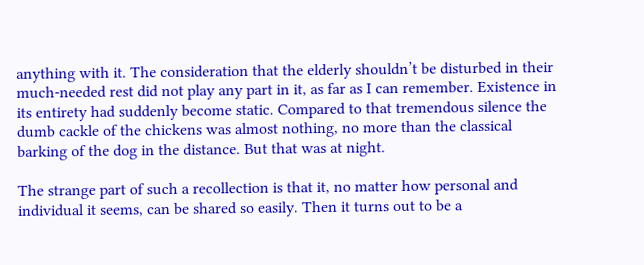anything with it. The consideration that the elderly shouldn’t be disturbed in their much-needed rest did not play any part in it, as far as I can remember. Existence in its entirety had suddenly become static. Compared to that tremendous silence the dumb cackle of the chickens was almost nothing, no more than the classical barking of the dog in the distance. But that was at night.

The strange part of such a recollection is that it, no matter how personal and individual it seems, can be shared so easily. Then it turns out to be a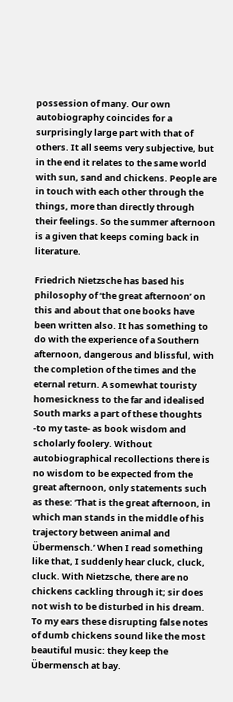possession of many. Our own autobiography coincides for a surprisingly large part with that of others. It all seems very subjective, but in the end it relates to the same world with sun, sand and chickens. People are in touch with each other through the things, more than directly through their feelings. So the summer afternoon is a given that keeps coming back in literature.

Friedrich Nietzsche has based his philosophy of ‘the great afternoon’ on this and about that one books have been written also. It has something to do with the experience of a Southern afternoon, dangerous and blissful, with the completion of the times and the eternal return. A somewhat touristy homesickness to the far and idealised South marks a part of these thoughts -to my taste- as book wisdom and scholarly foolery. Without autobiographical recollections there is no wisdom to be expected from the great afternoon, only statements such as these: ‘That is the great afternoon, in which man stands in the middle of his trajectory between animal and Übermensch.’ When I read something like that, I suddenly hear cluck, cluck, cluck. With Nietzsche, there are no chickens cackling through it; sir does not wish to be disturbed in his dream. To my ears these disrupting false notes of dumb chickens sound like the most beautiful music: they keep the Übermensch at bay.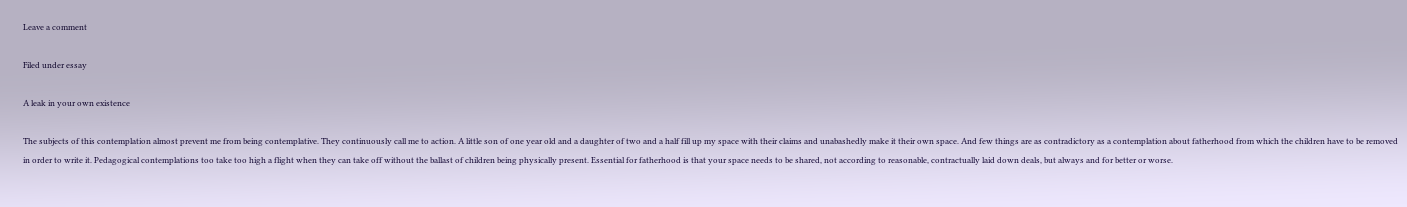Leave a comment

Filed under essay

A leak in your own existence

The subjects of this contemplation almost prevent me from being contemplative. They continuously call me to action. A little son of one year old and a daughter of two and a half fill up my space with their claims and unabashedly make it their own space. And few things are as contradictory as a contemplation about fatherhood from which the children have to be removed in order to write it. Pedagogical contemplations too take too high a flight when they can take off without the ballast of children being physically present. Essential for fatherhood is that your space needs to be shared, not according to reasonable, contractually laid down deals, but always and for better or worse.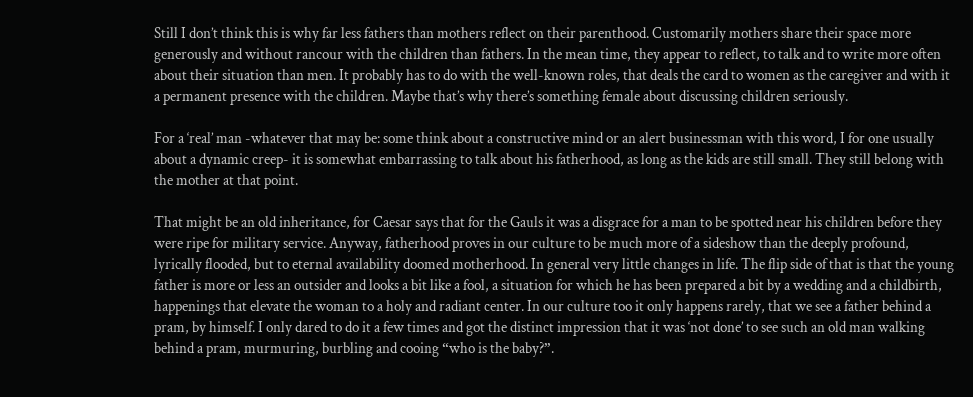Still I don’t think this is why far less fathers than mothers reflect on their parenthood. Customarily mothers share their space more generously and without rancour with the children than fathers. In the mean time, they appear to reflect, to talk and to write more often about their situation than men. It probably has to do with the well-known roles, that deals the card to women as the caregiver and with it a permanent presence with the children. Maybe that’s why there’s something female about discussing children seriously.

For a ‘real’ man -whatever that may be: some think about a constructive mind or an alert businessman with this word, I for one usually about a dynamic creep- it is somewhat embarrassing to talk about his fatherhood, as long as the kids are still small. They still belong with the mother at that point.

That might be an old inheritance, for Caesar says that for the Gauls it was a disgrace for a man to be spotted near his children before they were ripe for military service. Anyway, fatherhood proves in our culture to be much more of a sideshow than the deeply profound, lyrically flooded, but to eternal availability doomed motherhood. In general very little changes in life. The flip side of that is that the young father is more or less an outsider and looks a bit like a fool, a situation for which he has been prepared a bit by a wedding and a childbirth, happenings that elevate the woman to a holy and radiant center. In our culture too it only happens rarely, that we see a father behind a pram, by himself. I only dared to do it a few times and got the distinct impression that it was ‘not done’ to see such an old man walking behind a pram, murmuring, burbling and cooing “who is the baby?”.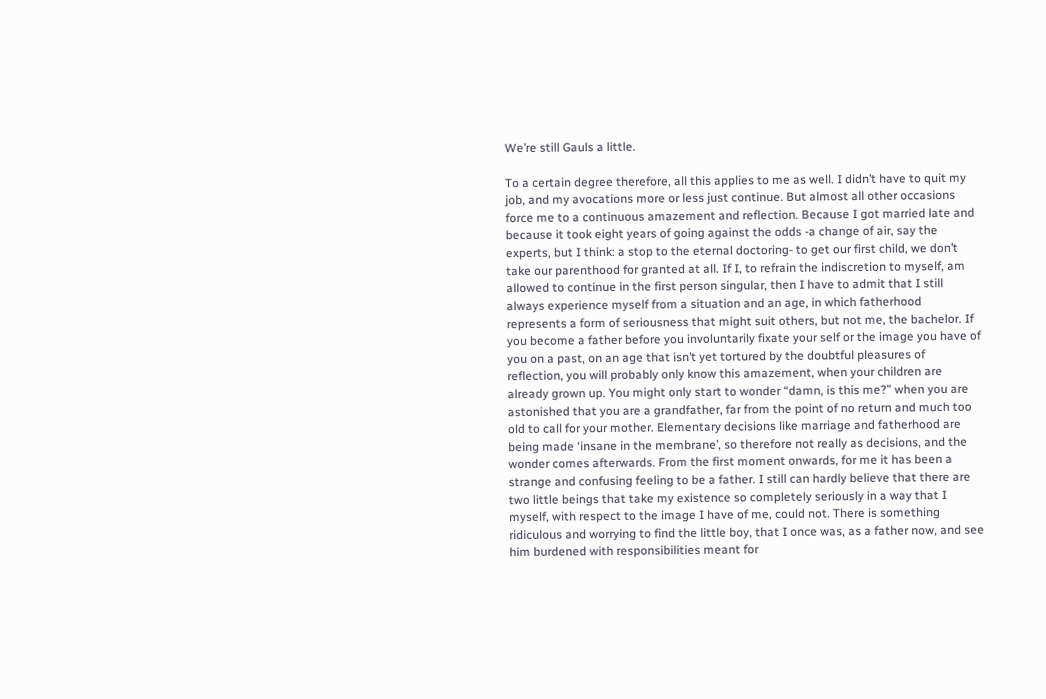We’re still Gauls a little.

To a certain degree therefore, all this applies to me as well. I didn’t have to quit my job, and my avocations more or less just continue. But almost all other occasions force me to a continuous amazement and reflection. Because I got married late and because it took eight years of going against the odds -a change of air, say the experts, but I think: a stop to the eternal doctoring- to get our first child, we don’t take our parenthood for granted at all. If I, to refrain the indiscretion to myself, am allowed to continue in the first person singular, then I have to admit that I still always experience myself from a situation and an age, in which fatherhood represents a form of seriousness that might suit others, but not me, the bachelor. If you become a father before you involuntarily fixate your self or the image you have of you on a past, on an age that isn’t yet tortured by the doubtful pleasures of reflection, you will probably only know this amazement, when your children are already grown up. You might only start to wonder “damn, is this me?” when you are astonished that you are a grandfather, far from the point of no return and much too old to call for your mother. Elementary decisions like marriage and fatherhood are being made ‘insane in the membrane’, so therefore not really as decisions, and the wonder comes afterwards. From the first moment onwards, for me it has been a strange and confusing feeling to be a father. I still can hardly believe that there are two little beings that take my existence so completely seriously in a way that I myself, with respect to the image I have of me, could not. There is something ridiculous and worrying to find the little boy, that I once was, as a father now, and see him burdened with responsibilities meant for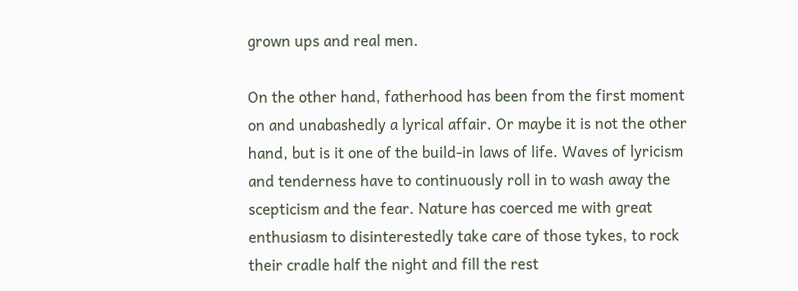grown ups and real men.

On the other hand, fatherhood has been from the first moment on and unabashedly a lyrical affair. Or maybe it is not the other hand, but is it one of the build-in laws of life. Waves of lyricism and tenderness have to continuously roll in to wash away the scepticism and the fear. Nature has coerced me with great enthusiasm to disinterestedly take care of those tykes, to rock their cradle half the night and fill the rest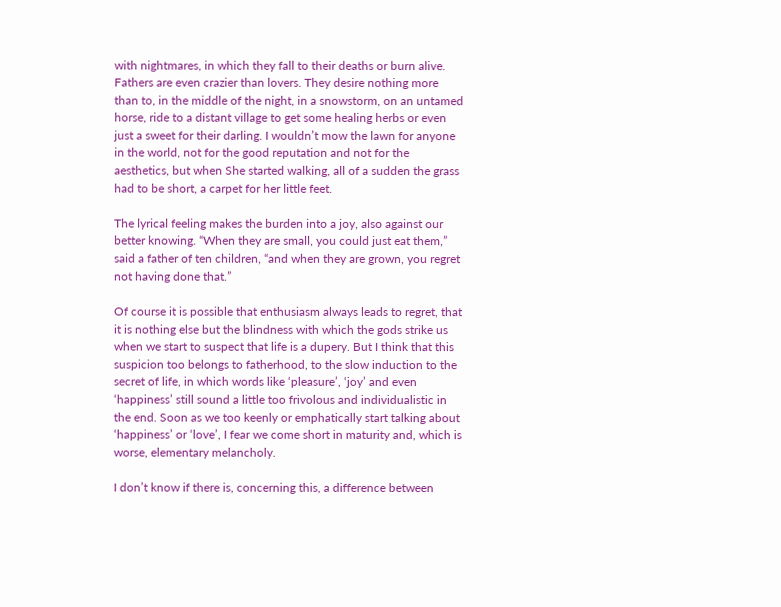with nightmares, in which they fall to their deaths or burn alive. Fathers are even crazier than lovers. They desire nothing more than to, in the middle of the night, in a snowstorm, on an untamed horse, ride to a distant village to get some healing herbs or even just a sweet for their darling. I wouldn’t mow the lawn for anyone in the world, not for the good reputation and not for the aesthetics, but when She started walking, all of a sudden the grass had to be short, a carpet for her little feet.

The lyrical feeling makes the burden into a joy, also against our better knowing. “When they are small, you could just eat them,” said a father of ten children, “and when they are grown, you regret not having done that.”

Of course it is possible that enthusiasm always leads to regret, that it is nothing else but the blindness with which the gods strike us when we start to suspect that life is a dupery. But I think that this suspicion too belongs to fatherhood, to the slow induction to the secret of life, in which words like ‘pleasure’, ‘joy’ and even ‘happiness’ still sound a little too frivolous and individualistic in the end. Soon as we too keenly or emphatically start talking about ‘happiness’ or ‘love’, I fear we come short in maturity and, which is worse, elementary melancholy.

I don’t know if there is, concerning this, a difference between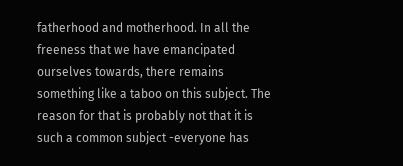fatherhood and motherhood. In all the freeness that we have emancipated ourselves towards, there remains something like a taboo on this subject. The reason for that is probably not that it is such a common subject -everyone has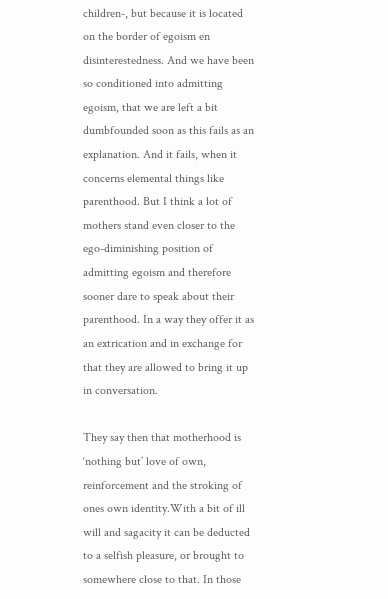children-, but because it is located on the border of egoism en disinterestedness. And we have been so conditioned into admitting egoism, that we are left a bit dumbfounded soon as this fails as an explanation. And it fails, when it concerns elemental things like parenthood. But I think a lot of mothers stand even closer to the ego-diminishing position of admitting egoism and therefore sooner dare to speak about their parenthood. In a way they offer it as an extrication and in exchange for that they are allowed to bring it up in conversation.

They say then that motherhood is ‘nothing but’ love of own, reinforcement and the stroking of ones own identity.With a bit of ill will and sagacity it can be deducted to a selfish pleasure, or brought to somewhere close to that. In those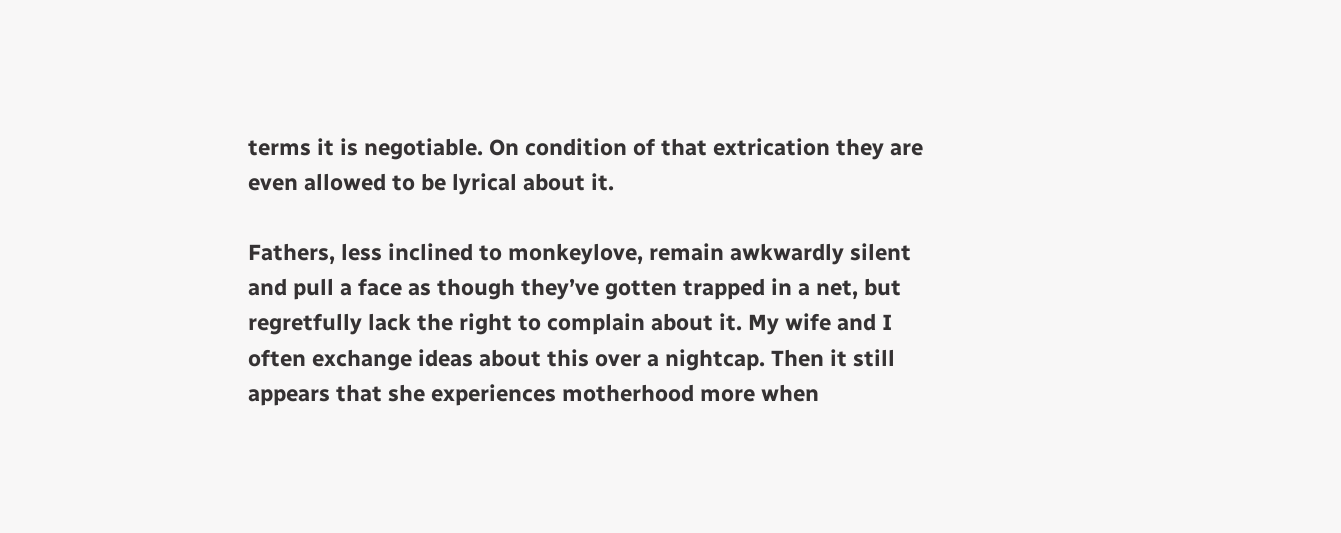terms it is negotiable. On condition of that extrication they are even allowed to be lyrical about it.

Fathers, less inclined to monkeylove, remain awkwardly silent and pull a face as though they’ve gotten trapped in a net, but regretfully lack the right to complain about it. My wife and I often exchange ideas about this over a nightcap. Then it still appears that she experiences motherhood more when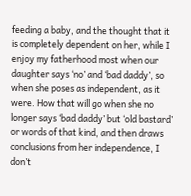feeding a baby, and the thought that it is completely dependent on her, while I enjoy my fatherhood most when our daughter says ‘no’ and ‘bad daddy’, so when she poses as independent, as it were. How that will go when she no longer says ‘bad daddy’ but ‘old bastard’ or words of that kind, and then draws conclusions from her independence, I don’t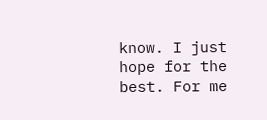know. I just hope for the best. For me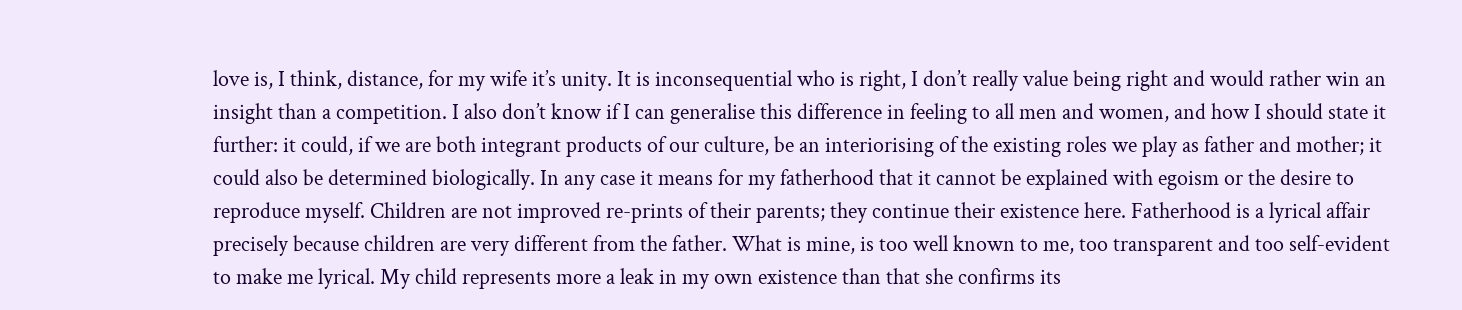love is, I think, distance, for my wife it’s unity. It is inconsequential who is right, I don’t really value being right and would rather win an insight than a competition. I also don’t know if I can generalise this difference in feeling to all men and women, and how I should state it further: it could, if we are both integrant products of our culture, be an interiorising of the existing roles we play as father and mother; it could also be determined biologically. In any case it means for my fatherhood that it cannot be explained with egoism or the desire to reproduce myself. Children are not improved re-prints of their parents; they continue their existence here. Fatherhood is a lyrical affair precisely because children are very different from the father. What is mine, is too well known to me, too transparent and too self-evident to make me lyrical. My child represents more a leak in my own existence than that she confirms its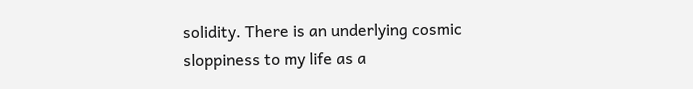solidity. There is an underlying cosmic sloppiness to my life as a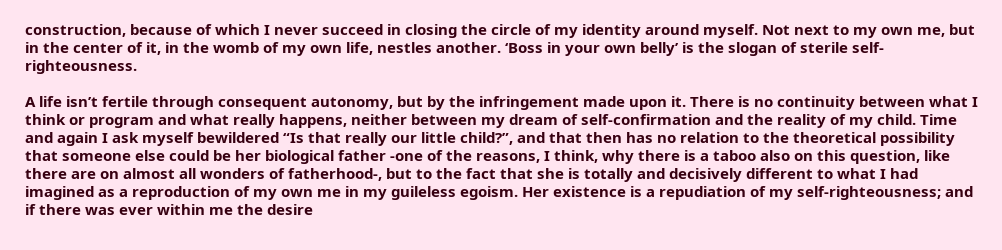construction, because of which I never succeed in closing the circle of my identity around myself. Not next to my own me, but in the center of it, in the womb of my own life, nestles another. ‘Boss in your own belly’ is the slogan of sterile self-righteousness.

A life isn’t fertile through consequent autonomy, but by the infringement made upon it. There is no continuity between what I think or program and what really happens, neither between my dream of self-confirmation and the reality of my child. Time and again I ask myself bewildered “Is that really our little child?”, and that then has no relation to the theoretical possibility that someone else could be her biological father -one of the reasons, I think, why there is a taboo also on this question, like there are on almost all wonders of fatherhood-, but to the fact that she is totally and decisively different to what I had imagined as a reproduction of my own me in my guileless egoism. Her existence is a repudiation of my self-righteousness; and if there was ever within me the desire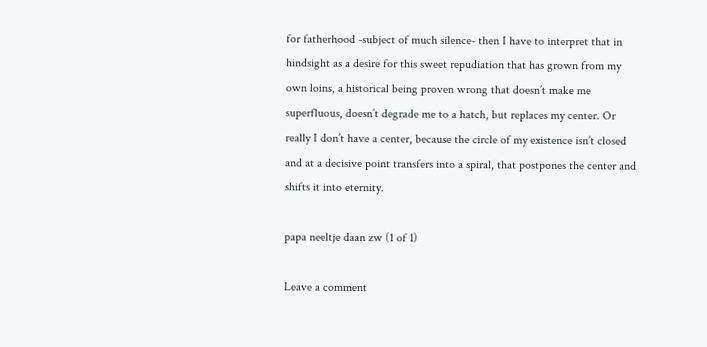for fatherhood -subject of much silence- then I have to interpret that in hindsight as a desire for this sweet repudiation that has grown from my own loins, a historical being proven wrong that doesn’t make me superfluous, doesn’t degrade me to a hatch, but replaces my center. Or really I don’t have a center, because the circle of my existence isn’t closed and at a decisive point transfers into a spiral, that postpones the center and shifts it into eternity.

papa neeltje daan zw (1 of 1)

Leave a comment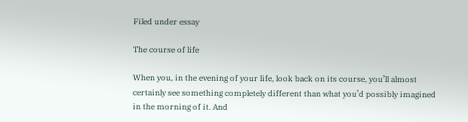Filed under essay

The course of life

When you, in the evening of your life, look back on its course, you’ll almost certainly see something completely different than what you’d possibly imagined in the morning of it. And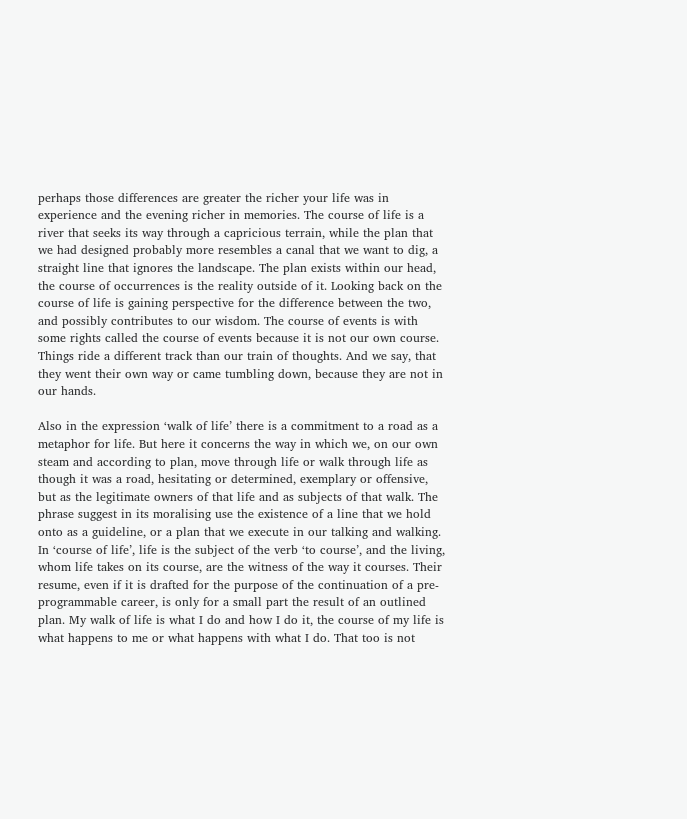perhaps those differences are greater the richer your life was in experience and the evening richer in memories. The course of life is a river that seeks its way through a capricious terrain, while the plan that we had designed probably more resembles a canal that we want to dig, a straight line that ignores the landscape. The plan exists within our head, the course of occurrences is the reality outside of it. Looking back on the course of life is gaining perspective for the difference between the two, and possibly contributes to our wisdom. The course of events is with some rights called the course of events because it is not our own course. Things ride a different track than our train of thoughts. And we say, that they went their own way or came tumbling down, because they are not in our hands.

Also in the expression ‘walk of life’ there is a commitment to a road as a metaphor for life. But here it concerns the way in which we, on our own steam and according to plan, move through life or walk through life as though it was a road, hesitating or determined, exemplary or offensive, but as the legitimate owners of that life and as subjects of that walk. The phrase suggest in its moralising use the existence of a line that we hold onto as a guideline, or a plan that we execute in our talking and walking. In ‘course of life’, life is the subject of the verb ‘to course’, and the living, whom life takes on its course, are the witness of the way it courses. Their resume, even if it is drafted for the purpose of the continuation of a pre-programmable career, is only for a small part the result of an outlined plan. My walk of life is what I do and how I do it, the course of my life is what happens to me or what happens with what I do. That too is not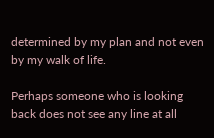determined by my plan and not even by my walk of life.

Perhaps someone who is looking back does not see any line at all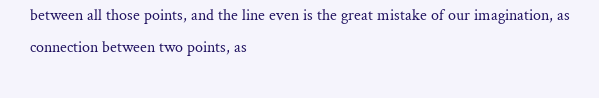between all those points, and the line even is the great mistake of our imagination, as connection between two points, as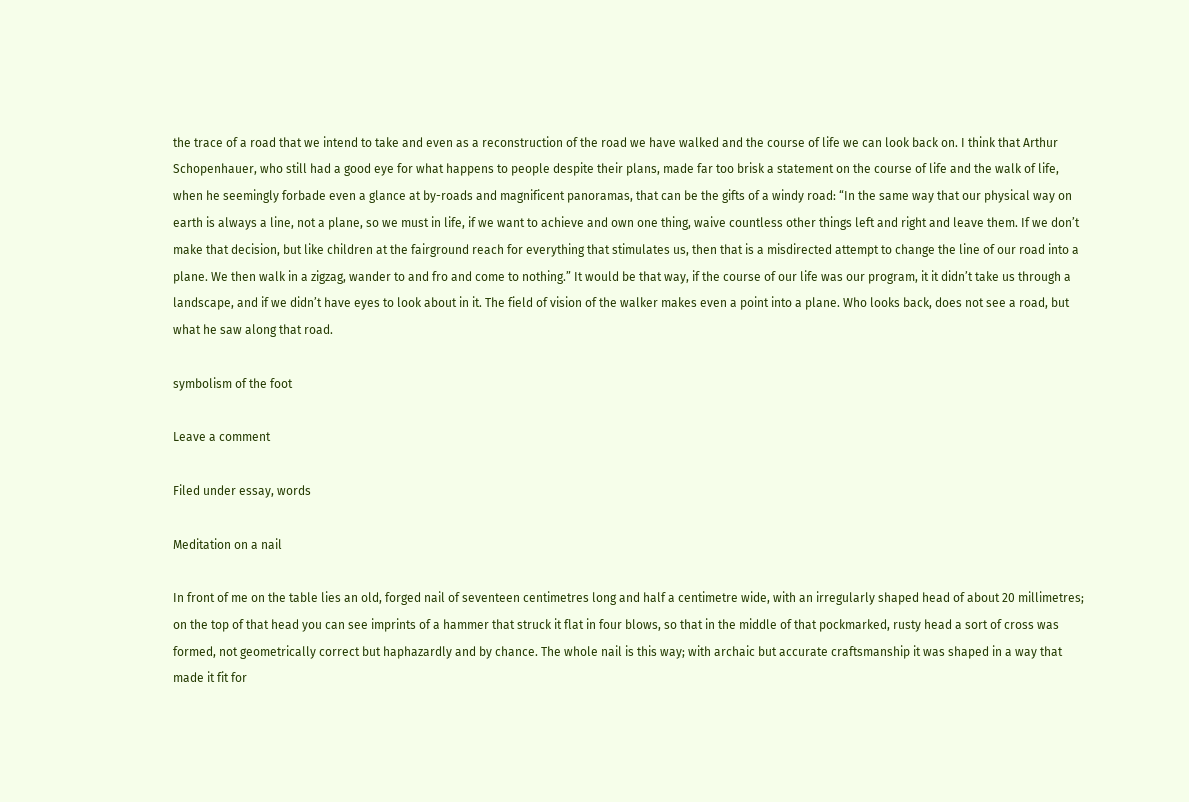the trace of a road that we intend to take and even as a reconstruction of the road we have walked and the course of life we can look back on. I think that Arthur Schopenhauer, who still had a good eye for what happens to people despite their plans, made far too brisk a statement on the course of life and the walk of life, when he seemingly forbade even a glance at by-roads and magnificent panoramas, that can be the gifts of a windy road: “In the same way that our physical way on earth is always a line, not a plane, so we must in life, if we want to achieve and own one thing, waive countless other things left and right and leave them. If we don’t make that decision, but like children at the fairground reach for everything that stimulates us, then that is a misdirected attempt to change the line of our road into a plane. We then walk in a zigzag, wander to and fro and come to nothing.” It would be that way, if the course of our life was our program, it it didn’t take us through a landscape, and if we didn’t have eyes to look about in it. The field of vision of the walker makes even a point into a plane. Who looks back, does not see a road, but what he saw along that road.

symbolism of the foot

Leave a comment

Filed under essay, words

Meditation on a nail

In front of me on the table lies an old, forged nail of seventeen centimetres long and half a centimetre wide, with an irregularly shaped head of about 20 millimetres; on the top of that head you can see imprints of a hammer that struck it flat in four blows, so that in the middle of that pockmarked, rusty head a sort of cross was formed, not geometrically correct but haphazardly and by chance. The whole nail is this way; with archaic but accurate craftsmanship it was shaped in a way that made it fit for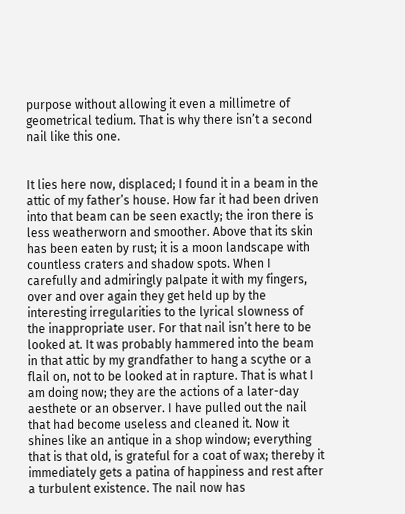purpose without allowing it even a millimetre of geometrical tedium. That is why there isn’t a second nail like this one.


It lies here now, displaced; I found it in a beam in the attic of my father’s house. How far it had been driven into that beam can be seen exactly; the iron there is less weatherworn and smoother. Above that its skin has been eaten by rust; it is a moon landscape with countless craters and shadow spots. When I carefully and admiringly palpate it with my fingers, over and over again they get held up by the interesting irregularities to the lyrical slowness of the inappropriate user. For that nail isn’t here to be looked at. It was probably hammered into the beam in that attic by my grandfather to hang a scythe or a flail on, not to be looked at in rapture. That is what I am doing now; they are the actions of a later-day aesthete or an observer. I have pulled out the nail that had become useless and cleaned it. Now it shines like an antique in a shop window; everything that is that old, is grateful for a coat of wax; thereby it immediately gets a patina of happiness and rest after a turbulent existence. The nail now has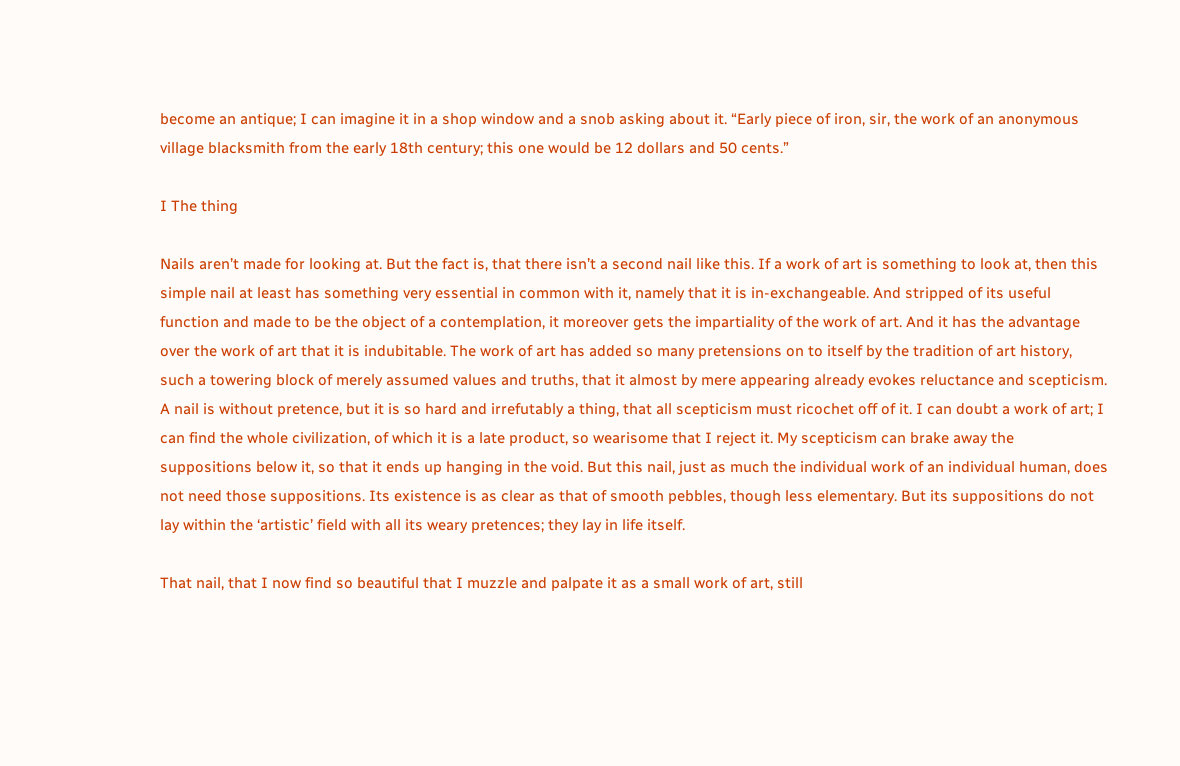become an antique; I can imagine it in a shop window and a snob asking about it. “Early piece of iron, sir, the work of an anonymous village blacksmith from the early 18th century; this one would be 12 dollars and 50 cents.”

I The thing

Nails aren’t made for looking at. But the fact is, that there isn’t a second nail like this. If a work of art is something to look at, then this simple nail at least has something very essential in common with it, namely that it is in-exchangeable. And stripped of its useful function and made to be the object of a contemplation, it moreover gets the impartiality of the work of art. And it has the advantage over the work of art that it is indubitable. The work of art has added so many pretensions on to itself by the tradition of art history, such a towering block of merely assumed values and truths, that it almost by mere appearing already evokes reluctance and scepticism. A nail is without pretence, but it is so hard and irrefutably a thing, that all scepticism must ricochet off of it. I can doubt a work of art; I can find the whole civilization, of which it is a late product, so wearisome that I reject it. My scepticism can brake away the suppositions below it, so that it ends up hanging in the void. But this nail, just as much the individual work of an individual human, does not need those suppositions. Its existence is as clear as that of smooth pebbles, though less elementary. But its suppositions do not lay within the ‘artistic’ field with all its weary pretences; they lay in life itself.

That nail, that I now find so beautiful that I muzzle and palpate it as a small work of art, still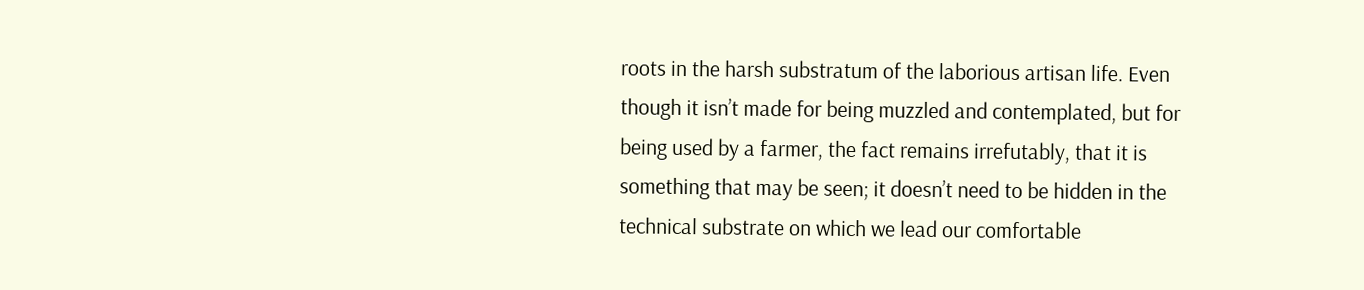roots in the harsh substratum of the laborious artisan life. Even though it isn’t made for being muzzled and contemplated, but for being used by a farmer, the fact remains irrefutably, that it is something that may be seen; it doesn’t need to be hidden in the technical substrate on which we lead our comfortable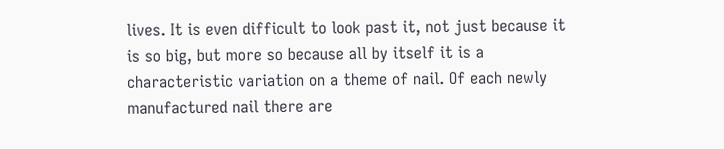lives. It is even difficult to look past it, not just because it is so big, but more so because all by itself it is a characteristic variation on a theme of nail. Of each newly manufactured nail there are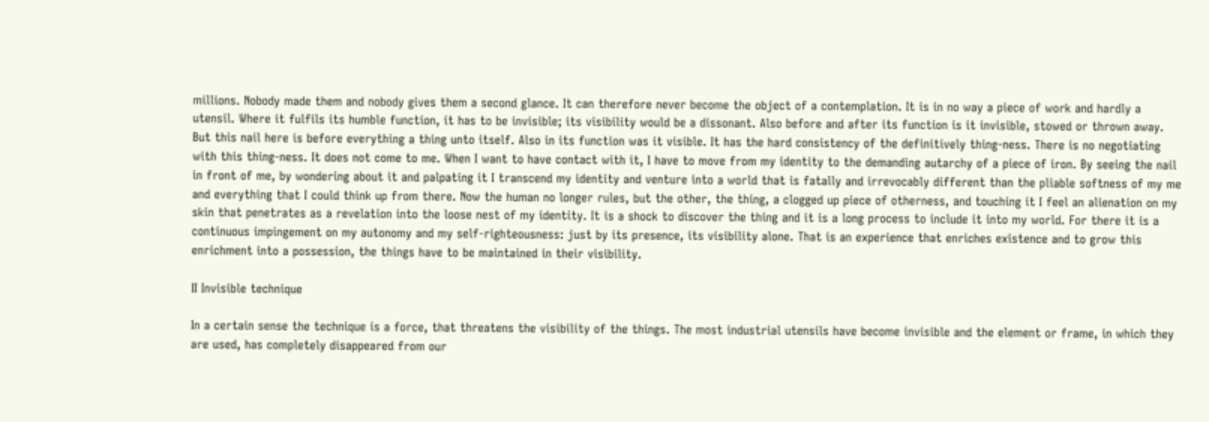millions. Nobody made them and nobody gives them a second glance. It can therefore never become the object of a contemplation. It is in no way a piece of work and hardly a utensil. Where it fulfils its humble function, it has to be invisible; its visibility would be a dissonant. Also before and after its function is it invisible, stowed or thrown away. But this nail here is before everything a thing unto itself. Also in its function was it visible. It has the hard consistency of the definitively thing-ness. There is no negotiating with this thing-ness. It does not come to me. When I want to have contact with it, I have to move from my identity to the demanding autarchy of a piece of iron. By seeing the nail in front of me, by wondering about it and palpating it I transcend my identity and venture into a world that is fatally and irrevocably different than the pliable softness of my me and everything that I could think up from there. Now the human no longer rules, but the other, the thing, a clogged up piece of otherness, and touching it I feel an alienation on my skin that penetrates as a revelation into the loose nest of my identity. It is a shock to discover the thing and it is a long process to include it into my world. For there it is a continuous impingement on my autonomy and my self-righteousness: just by its presence, its visibility alone. That is an experience that enriches existence and to grow this enrichment into a possession, the things have to be maintained in their visibility.

II Invisible technique

In a certain sense the technique is a force, that threatens the visibility of the things. The most industrial utensils have become invisible and the element or frame, in which they are used, has completely disappeared from our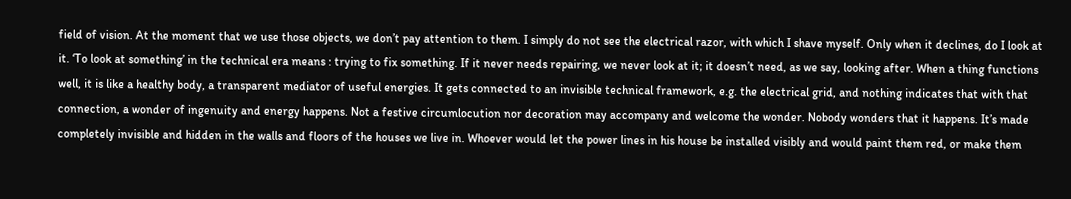field of vision. At the moment that we use those objects, we don’t pay attention to them. I simply do not see the electrical razor, with which I shave myself. Only when it declines, do I look at it. ‘To look at something’ in the technical era means : trying to fix something. If it never needs repairing, we never look at it; it doesn’t need, as we say, looking after. When a thing functions well, it is like a healthy body, a transparent mediator of useful energies. It gets connected to an invisible technical framework, e.g. the electrical grid, and nothing indicates that with that connection, a wonder of ingenuity and energy happens. Not a festive circumlocution nor decoration may accompany and welcome the wonder. Nobody wonders that it happens. It’s made completely invisible and hidden in the walls and floors of the houses we live in. Whoever would let the power lines in his house be installed visibly and would paint them red, or make them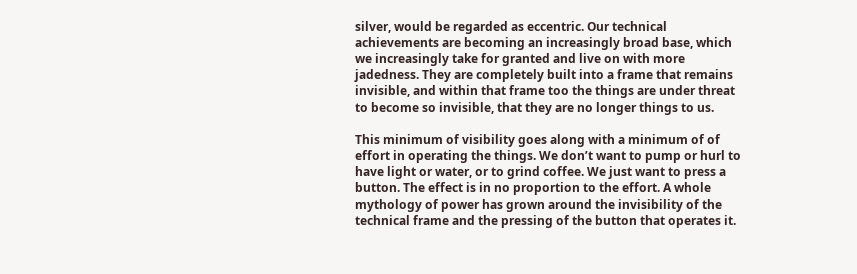silver, would be regarded as eccentric. Our technical achievements are becoming an increasingly broad base, which we increasingly take for granted and live on with more jadedness. They are completely built into a frame that remains invisible, and within that frame too the things are under threat to become so invisible, that they are no longer things to us.

This minimum of visibility goes along with a minimum of of effort in operating the things. We don’t want to pump or hurl to have light or water, or to grind coffee. We just want to press a button. The effect is in no proportion to the effort. A whole mythology of power has grown around the invisibility of the technical frame and the pressing of the button that operates it.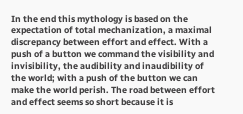In the end this mythology is based on the expectation of total mechanization, a maximal discrepancy between effort and effect. With a push of a button we command the visibility and invisibility, the audibility and inaudibility of the world; with a push of the button we can make the world perish. The road between effort and effect seems so short because it is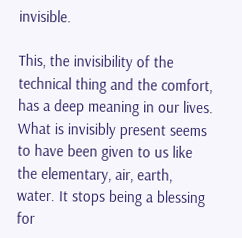invisible.

This, the invisibility of the technical thing and the comfort, has a deep meaning in our lives. What is invisibly present seems to have been given to us like the elementary, air, earth, water. It stops being a blessing for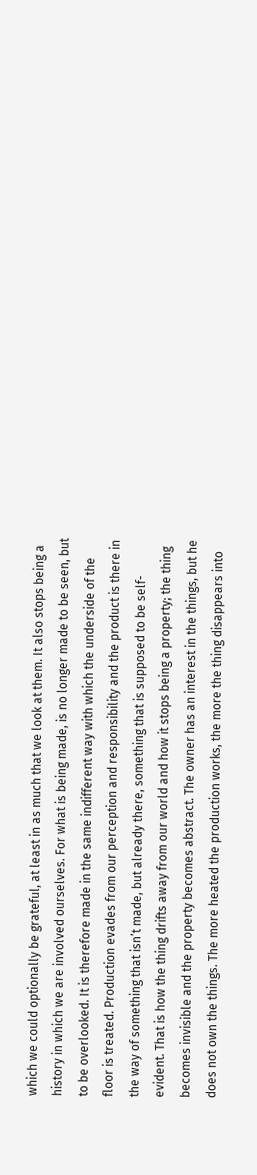which we could optionally be grateful, at least in as much that we look at them. It also stops being a history in which we are involved ourselves. For what is being made, is no longer made to be seen, but to be overlooked. It is therefore made in the same indifferent way with which the underside of the floor is treated. Production evades from our perception and responsibility and the product is there in the way of something that isn’t made, but already there, something that is supposed to be self-evident. That is how the thing drifts away from our world and how it stops being a property; the thing becomes invisible and the property becomes abstract. The owner has an interest in the things, but he does not own the things. The more heated the production works, the more the thing disappears into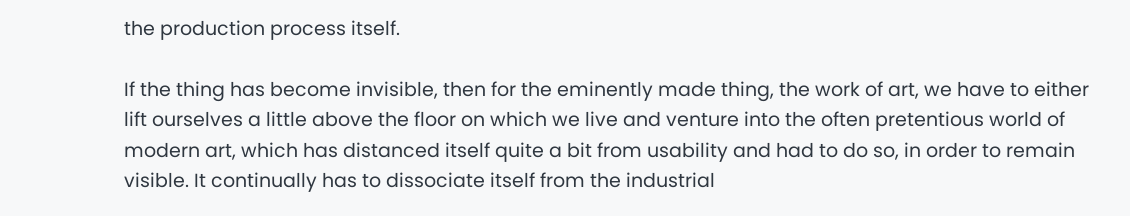the production process itself.

If the thing has become invisible, then for the eminently made thing, the work of art, we have to either lift ourselves a little above the floor on which we live and venture into the often pretentious world of modern art, which has distanced itself quite a bit from usability and had to do so, in order to remain visible. It continually has to dissociate itself from the industrial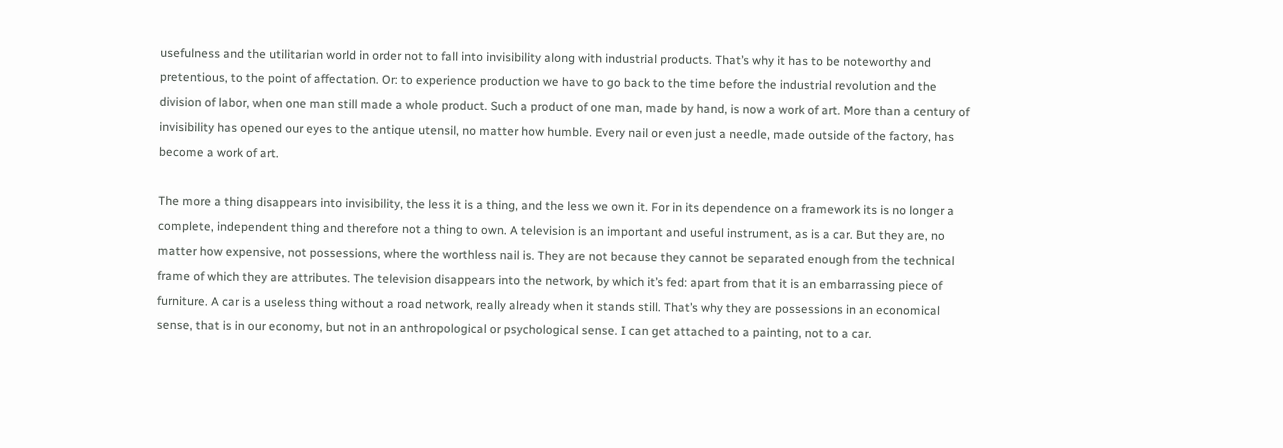usefulness and the utilitarian world in order not to fall into invisibility along with industrial products. That’s why it has to be noteworthy and pretentious, to the point of affectation. Or: to experience production we have to go back to the time before the industrial revolution and the division of labor, when one man still made a whole product. Such a product of one man, made by hand, is now a work of art. More than a century of invisibility has opened our eyes to the antique utensil, no matter how humble. Every nail or even just a needle, made outside of the factory, has become a work of art.

The more a thing disappears into invisibility, the less it is a thing, and the less we own it. For in its dependence on a framework its is no longer a complete, independent thing and therefore not a thing to own. A television is an important and useful instrument, as is a car. But they are, no matter how expensive, not possessions, where the worthless nail is. They are not because they cannot be separated enough from the technical frame of which they are attributes. The television disappears into the network, by which it’s fed: apart from that it is an embarrassing piece of furniture. A car is a useless thing without a road network, really already when it stands still. That’s why they are possessions in an economical sense, that is in our economy, but not in an anthropological or psychological sense. I can get attached to a painting, not to a car.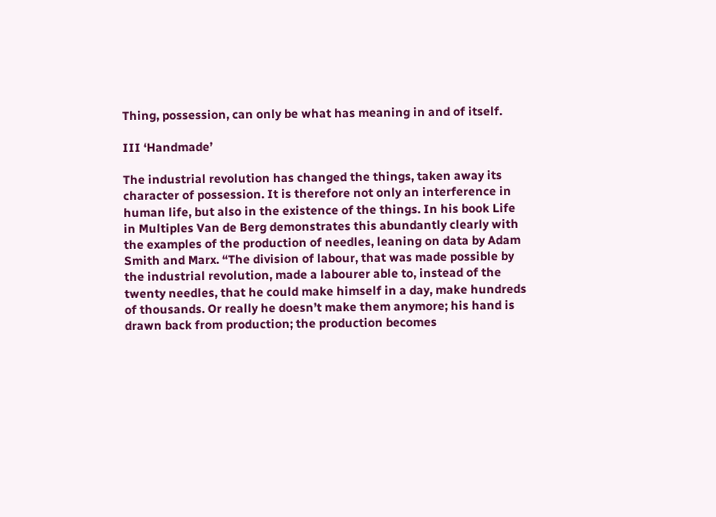Thing, possession, can only be what has meaning in and of itself.

III ‘Handmade’

The industrial revolution has changed the things, taken away its character of possession. It is therefore not only an interference in human life, but also in the existence of the things. In his book Life in Multiples Van de Berg demonstrates this abundantly clearly with the examples of the production of needles, leaning on data by Adam Smith and Marx. “The division of labour, that was made possible by the industrial revolution, made a labourer able to, instead of the twenty needles, that he could make himself in a day, make hundreds of thousands. Or really he doesn’t make them anymore; his hand is drawn back from production; the production becomes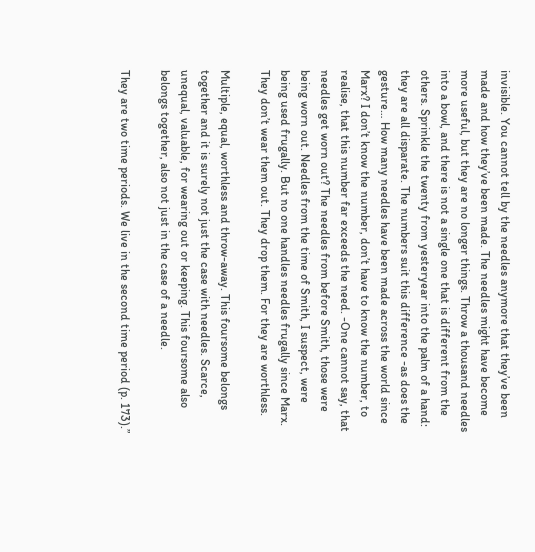invisible. You cannot tell by the needles anymore that they’ve been made and how they’ve been made. The needles might have become more useful, but they are no longer things. Throw a thousand needles into a bowl, and there is not a single one that is different from the others. Sprinkle the twenty from yesteryear into the palm of a hand: they are all disparate. The numbers suit this difference -as does the gesture… How many needles have been made across the world since Marx? I don’t know the number, don’t have to know the number, to realise, that this number far exceeds the need. -One cannot say, that needles get worn out? The needles from before Smith, those were being worn out. Needles from the time of Smith, I suspect, were being used frugally. But no one handles needles frugally since Marx. They don’t wear them out. They drop them. For they are worthless.

Multiple, equal, worthless and throw-away. This foursome belongs together and it is surely not just the case with needles. Scarce, unequal, valuable, for wearing out or keeping. This foursome also belongs together, also not just in the case of a needle.

They are two time periods. We live in the second time period (p. 173).”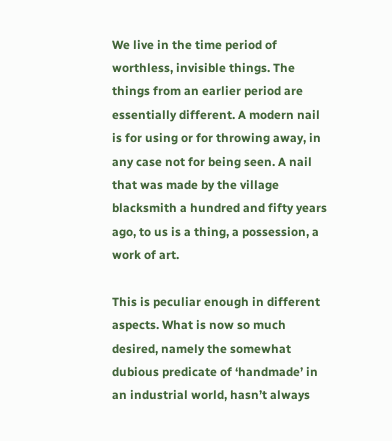We live in the time period of worthless, invisible things. The things from an earlier period are essentially different. A modern nail is for using or for throwing away, in any case not for being seen. A nail that was made by the village blacksmith a hundred and fifty years ago, to us is a thing, a possession, a work of art.

This is peculiar enough in different aspects. What is now so much desired, namely the somewhat dubious predicate of ‘handmade’ in an industrial world, hasn’t always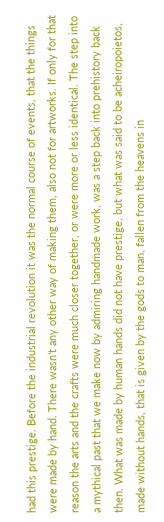had this prestige. Before the industrial revolution it was the normal course of events, that the things were made by hand. There wasn’t any other way of making them, also not for artworks. If only for that reason the arts and the crafts were much closer together, or were more or less identical. The step into a mythical past that we make now by admiring handmade work, was a step back into prehistory back then. What was made by human hands did not have prestige, but what was said to be acheiropoietos, made without hands, that is given by the gods to man, fallen from the heavens in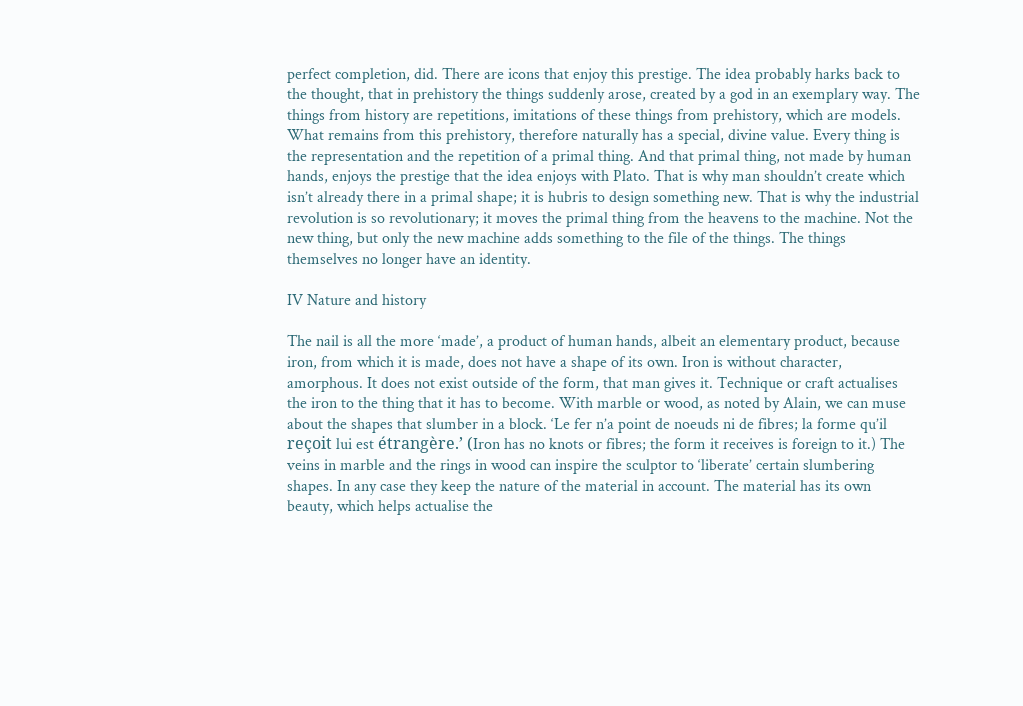perfect completion, did. There are icons that enjoy this prestige. The idea probably harks back to the thought, that in prehistory the things suddenly arose, created by a god in an exemplary way. The things from history are repetitions, imitations of these things from prehistory, which are models. What remains from this prehistory, therefore naturally has a special, divine value. Every thing is the representation and the repetition of a primal thing. And that primal thing, not made by human hands, enjoys the prestige that the idea enjoys with Plato. That is why man shouldn’t create which isn’t already there in a primal shape; it is hubris to design something new. That is why the industrial revolution is so revolutionary; it moves the primal thing from the heavens to the machine. Not the new thing, but only the new machine adds something to the file of the things. The things themselves no longer have an identity.

IV Nature and history

The nail is all the more ‘made’, a product of human hands, albeit an elementary product, because iron, from which it is made, does not have a shape of its own. Iron is without character, amorphous. It does not exist outside of the form, that man gives it. Technique or craft actualises the iron to the thing that it has to become. With marble or wood, as noted by Alain, we can muse about the shapes that slumber in a block. ‘Le fer n’a point de noeuds ni de fibres; la forme qu’il reçoit lui est étrangère.’ (Iron has no knots or fibres; the form it receives is foreign to it.) The veins in marble and the rings in wood can inspire the sculptor to ‘liberate’ certain slumbering shapes. In any case they keep the nature of the material in account. The material has its own beauty, which helps actualise the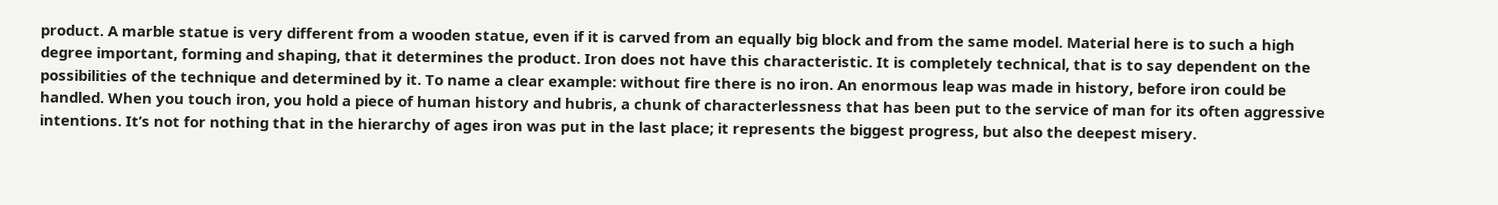product. A marble statue is very different from a wooden statue, even if it is carved from an equally big block and from the same model. Material here is to such a high degree important, forming and shaping, that it determines the product. Iron does not have this characteristic. It is completely technical, that is to say dependent on the possibilities of the technique and determined by it. To name a clear example: without fire there is no iron. An enormous leap was made in history, before iron could be handled. When you touch iron, you hold a piece of human history and hubris, a chunk of characterlessness that has been put to the service of man for its often aggressive intentions. It’s not for nothing that in the hierarchy of ages iron was put in the last place; it represents the biggest progress, but also the deepest misery.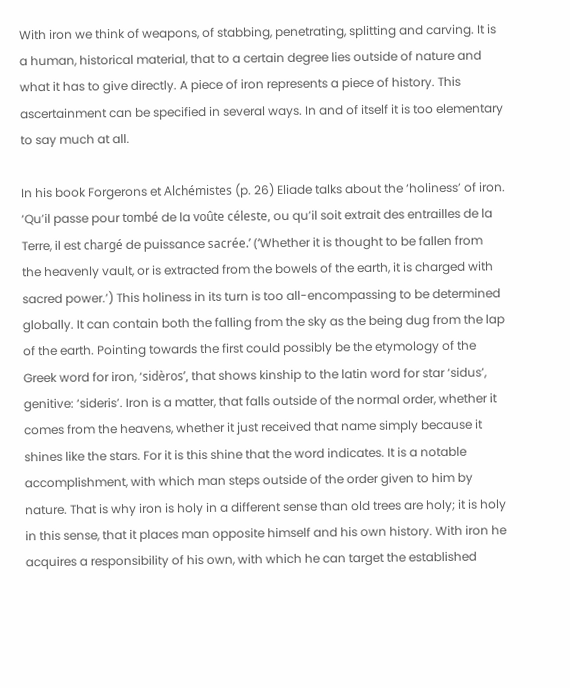With iron we think of weapons, of stabbing, penetrating, splitting and carving. It is a human, historical material, that to a certain degree lies outside of nature and what it has to give directly. A piece of iron represents a piece of history. This ascertainment can be specified in several ways. In and of itself it is too elementary to say much at all.

In his book Forgerons et Alchémistes (p. 26) Eliade talks about the ‘holiness’ of iron. ‘Qu’il passe pour tombé de la voûte céleste, ou qu’il soit extrait des entrailles de la Terre, il est chargé de puissance sacrée.’ (‘Whether it is thought to be fallen from the heavenly vault, or is extracted from the bowels of the earth, it is charged with sacred power.’) This holiness in its turn is too all-encompassing to be determined globally. It can contain both the falling from the sky as the being dug from the lap of the earth. Pointing towards the first could possibly be the etymology of the Greek word for iron, ‘sidèros’, that shows kinship to the latin word for star ‘sidus’, genitive: ‘sideris’. Iron is a matter, that falls outside of the normal order, whether it comes from the heavens, whether it just received that name simply because it shines like the stars. For it is this shine that the word indicates. It is a notable accomplishment, with which man steps outside of the order given to him by nature. That is why iron is holy in a different sense than old trees are holy; it is holy in this sense, that it places man opposite himself and his own history. With iron he acquires a responsibility of his own, with which he can target the established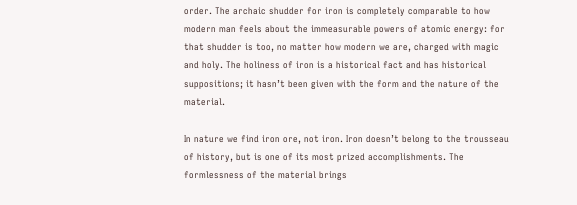order. The archaic shudder for iron is completely comparable to how modern man feels about the immeasurable powers of atomic energy: for that shudder is too, no matter how modern we are, charged with magic and holy. The holiness of iron is a historical fact and has historical suppositions; it hasn’t been given with the form and the nature of the material.

In nature we find iron ore, not iron. Iron doesn’t belong to the trousseau of history, but is one of its most prized accomplishments. The formlessness of the material brings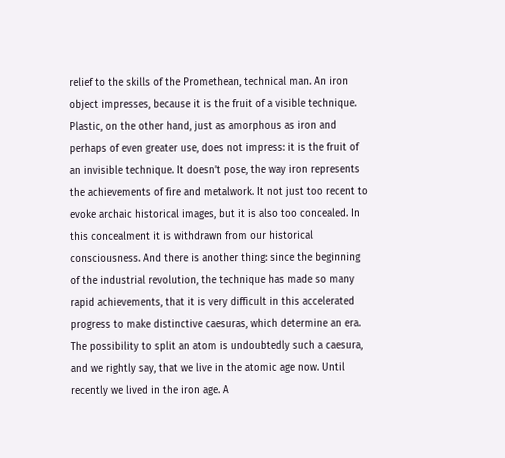relief to the skills of the Promethean, technical man. An iron object impresses, because it is the fruit of a visible technique. Plastic, on the other hand, just as amorphous as iron and perhaps of even greater use, does not impress: it is the fruit of an invisible technique. It doesn’t pose, the way iron represents the achievements of fire and metalwork. It not just too recent to evoke archaic historical images, but it is also too concealed. In this concealment it is withdrawn from our historical consciousness. And there is another thing: since the beginning of the industrial revolution, the technique has made so many rapid achievements, that it is very difficult in this accelerated progress to make distinctive caesuras, which determine an era. The possibility to split an atom is undoubtedly such a caesura, and we rightly say, that we live in the atomic age now. Until recently we lived in the iron age. A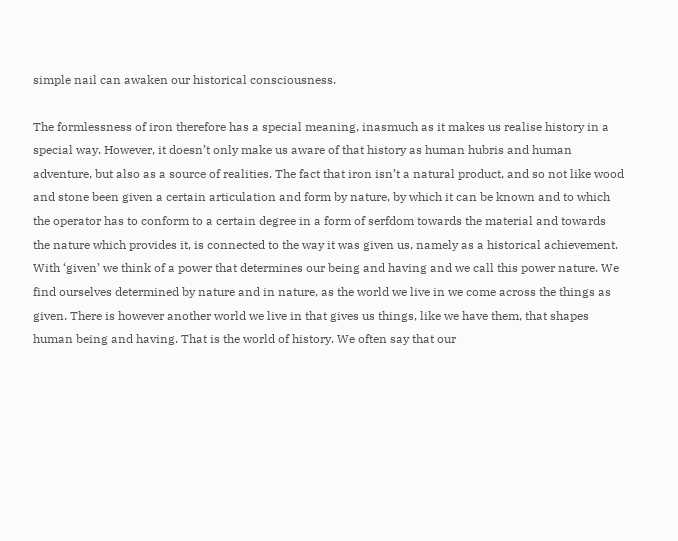simple nail can awaken our historical consciousness.

The formlessness of iron therefore has a special meaning, inasmuch as it makes us realise history in a special way. However, it doesn’t only make us aware of that history as human hubris and human adventure, but also as a source of realities. The fact that iron isn’t a natural product, and so not like wood and stone been given a certain articulation and form by nature, by which it can be known and to which the operator has to conform to a certain degree in a form of serfdom towards the material and towards the nature which provides it, is connected to the way it was given us, namely as a historical achievement. With ‘given’ we think of a power that determines our being and having and we call this power nature. We find ourselves determined by nature and in nature, as the world we live in we come across the things as given. There is however another world we live in that gives us things, like we have them, that shapes human being and having. That is the world of history. We often say that our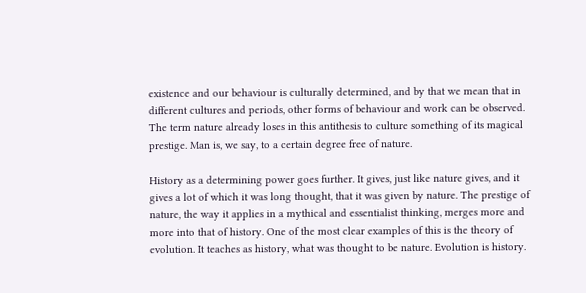existence and our behaviour is culturally determined, and by that we mean that in different cultures and periods, other forms of behaviour and work can be observed. The term nature already loses in this antithesis to culture something of its magical prestige. Man is, we say, to a certain degree free of nature.

History as a determining power goes further. It gives, just like nature gives, and it gives a lot of which it was long thought, that it was given by nature. The prestige of nature, the way it applies in a mythical and essentialist thinking, merges more and more into that of history. One of the most clear examples of this is the theory of evolution. It teaches as history, what was thought to be nature. Evolution is history.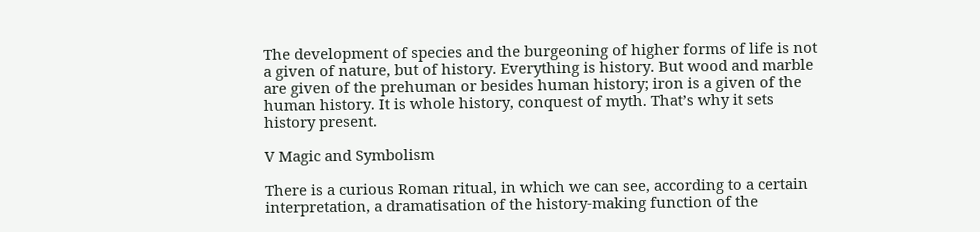The development of species and the burgeoning of higher forms of life is not a given of nature, but of history. Everything is history. But wood and marble are given of the prehuman or besides human history; iron is a given of the human history. It is whole history, conquest of myth. That’s why it sets history present.

V Magic and Symbolism

There is a curious Roman ritual, in which we can see, according to a certain interpretation, a dramatisation of the history-making function of the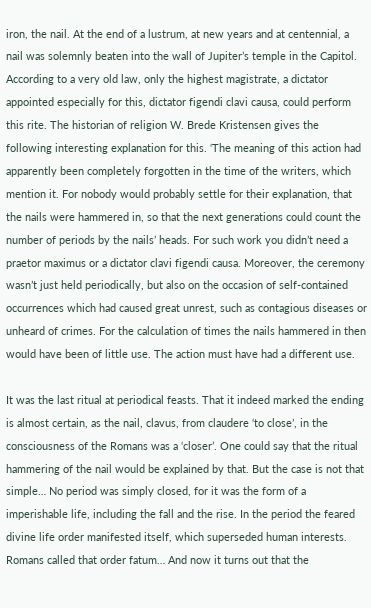iron, the nail. At the end of a lustrum, at new years and at centennial, a nail was solemnly beaten into the wall of Jupiter’s temple in the Capitol. According to a very old law, only the highest magistrate, a dictator appointed especially for this, dictator figendi clavi causa, could perform this rite. The historian of religion W. Brede Kristensen gives the following interesting explanation for this. ‘The meaning of this action had apparently been completely forgotten in the time of the writers, which mention it. For nobody would probably settle for their explanation, that the nails were hammered in, so that the next generations could count the number of periods by the nails’ heads. For such work you didn’t need a praetor maximus or a dictator clavi figendi causa. Moreover, the ceremony wasn’t just held periodically, but also on the occasion of self-contained occurrences which had caused great unrest, such as contagious diseases or unheard of crimes. For the calculation of times the nails hammered in then would have been of little use. The action must have had a different use.

It was the last ritual at periodical feasts. That it indeed marked the ending is almost certain, as the nail, clavus, from claudere ‘to close’, in the consciousness of the Romans was a ‘closer’. One could say that the ritual hammering of the nail would be explained by that. But the case is not that simple… No period was simply closed, for it was the form of a imperishable life, including the fall and the rise. In the period the feared divine life order manifested itself, which superseded human interests. Romans called that order fatum… And now it turns out that the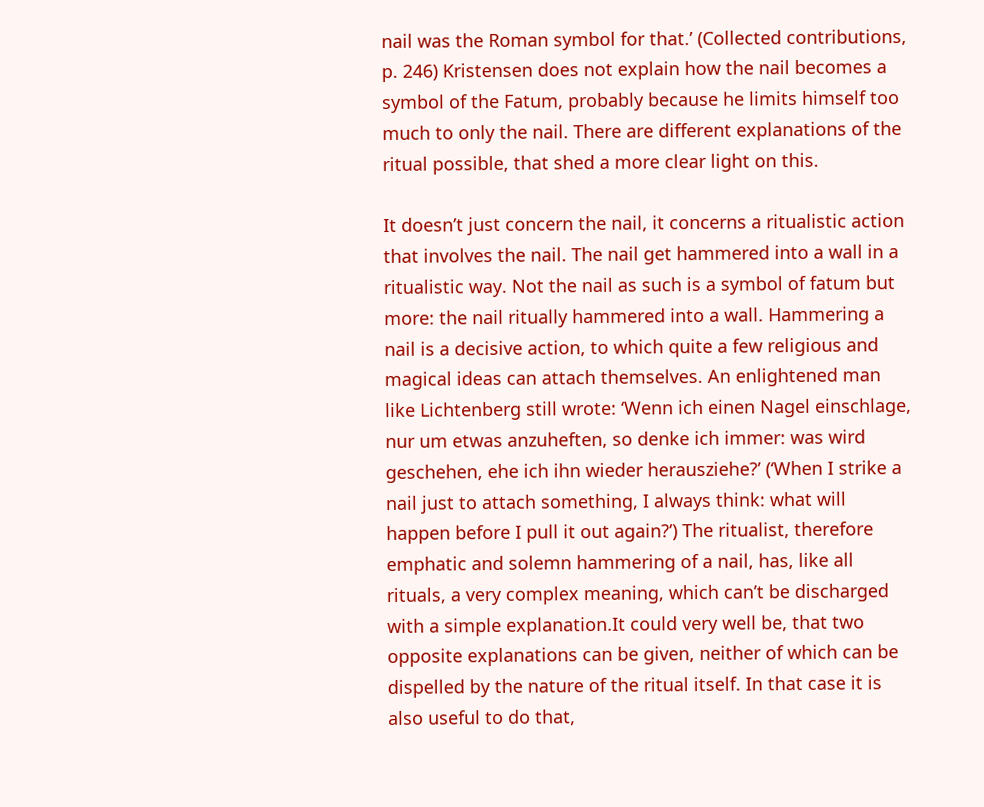nail was the Roman symbol for that.’ (Collected contributions, p. 246) Kristensen does not explain how the nail becomes a symbol of the Fatum, probably because he limits himself too much to only the nail. There are different explanations of the ritual possible, that shed a more clear light on this.

It doesn’t just concern the nail, it concerns a ritualistic action that involves the nail. The nail get hammered into a wall in a ritualistic way. Not the nail as such is a symbol of fatum but more: the nail ritually hammered into a wall. Hammering a nail is a decisive action, to which quite a few religious and magical ideas can attach themselves. An enlightened man like Lichtenberg still wrote: ‘Wenn ich einen Nagel einschlage, nur um etwas anzuheften, so denke ich immer: was wird geschehen, ehe ich ihn wieder herausziehe?’ (‘When I strike a nail just to attach something, I always think: what will happen before I pull it out again?’) The ritualist, therefore emphatic and solemn hammering of a nail, has, like all rituals, a very complex meaning, which can’t be discharged with a simple explanation.It could very well be, that two opposite explanations can be given, neither of which can be dispelled by the nature of the ritual itself. In that case it is also useful to do that,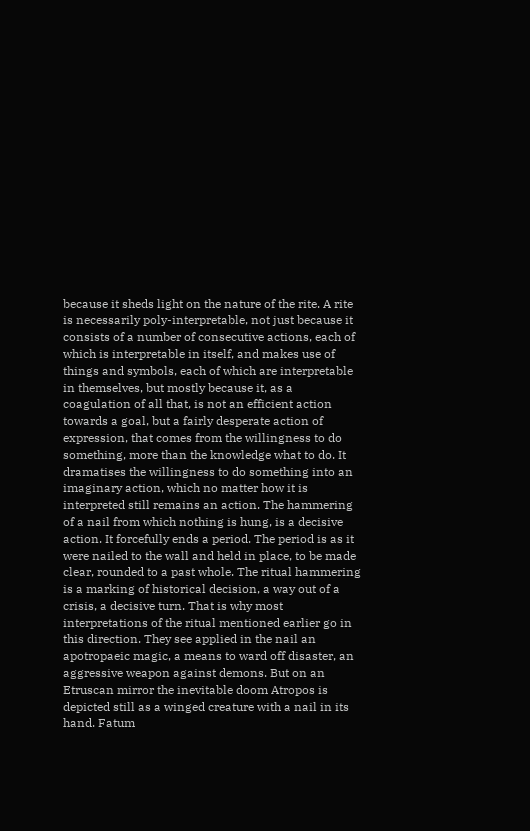because it sheds light on the nature of the rite. A rite is necessarily poly-interpretable, not just because it consists of a number of consecutive actions, each of which is interpretable in itself, and makes use of things and symbols, each of which are interpretable in themselves, but mostly because it, as a coagulation of all that, is not an efficient action towards a goal, but a fairly desperate action of expression, that comes from the willingness to do something, more than the knowledge what to do. It dramatises the willingness to do something into an imaginary action, which no matter how it is interpreted still remains an action. The hammering of a nail from which nothing is hung, is a decisive action. It forcefully ends a period. The period is as it were nailed to the wall and held in place, to be made clear, rounded to a past whole. The ritual hammering is a marking of historical decision, a way out of a crisis, a decisive turn. That is why most interpretations of the ritual mentioned earlier go in this direction. They see applied in the nail an apotropaeic magic, a means to ward off disaster, an aggressive weapon against demons. But on an Etruscan mirror the inevitable doom Atropos is depicted still as a winged creature with a nail in its hand. Fatum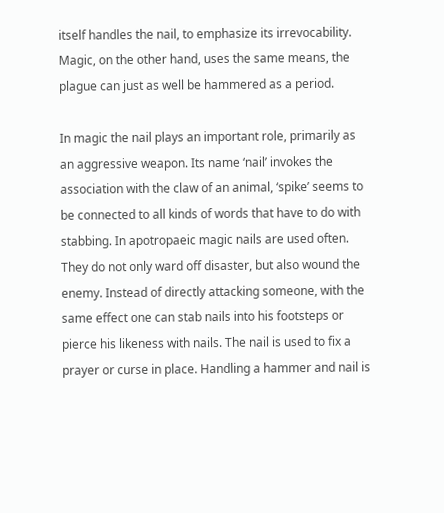itself handles the nail, to emphasize its irrevocability. Magic, on the other hand, uses the same means, the plague can just as well be hammered as a period.

In magic the nail plays an important role, primarily as an aggressive weapon. Its name ‘nail’ invokes the association with the claw of an animal, ‘spike’ seems to be connected to all kinds of words that have to do with stabbing. In apotropaeic magic nails are used often. They do not only ward off disaster, but also wound the enemy. Instead of directly attacking someone, with the same effect one can stab nails into his footsteps or pierce his likeness with nails. The nail is used to fix a prayer or curse in place. Handling a hammer and nail is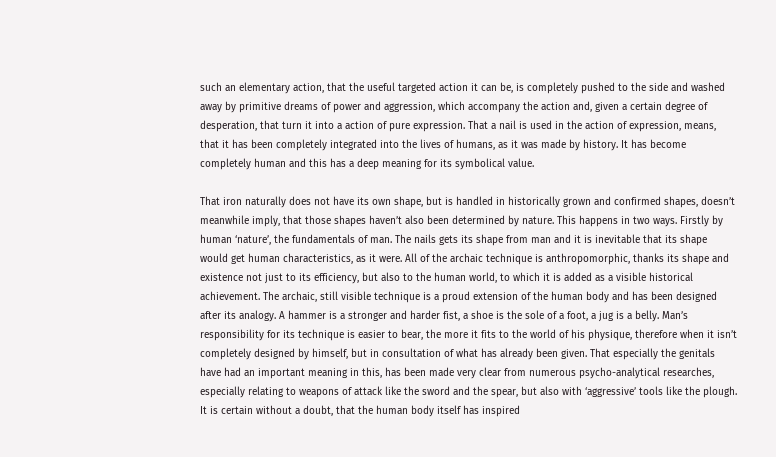such an elementary action, that the useful targeted action it can be, is completely pushed to the side and washed away by primitive dreams of power and aggression, which accompany the action and, given a certain degree of desperation, that turn it into a action of pure expression. That a nail is used in the action of expression, means, that it has been completely integrated into the lives of humans, as it was made by history. It has become completely human and this has a deep meaning for its symbolical value.

That iron naturally does not have its own shape, but is handled in historically grown and confirmed shapes, doesn’t meanwhile imply, that those shapes haven’t also been determined by nature. This happens in two ways. Firstly by human ‘nature’, the fundamentals of man. The nails gets its shape from man and it is inevitable that its shape would get human characteristics, as it were. All of the archaic technique is anthropomorphic, thanks its shape and existence not just to its efficiency, but also to the human world, to which it is added as a visible historical achievement. The archaic, still visible technique is a proud extension of the human body and has been designed after its analogy. A hammer is a stronger and harder fist, a shoe is the sole of a foot, a jug is a belly. Man’s responsibility for its technique is easier to bear, the more it fits to the world of his physique, therefore when it isn’t completely designed by himself, but in consultation of what has already been given. That especially the genitals have had an important meaning in this, has been made very clear from numerous psycho-analytical researches, especially relating to weapons of attack like the sword and the spear, but also with ‘aggressive’ tools like the plough. It is certain without a doubt, that the human body itself has inspired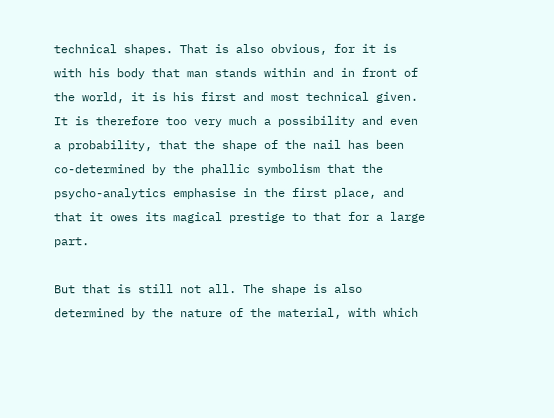technical shapes. That is also obvious, for it is with his body that man stands within and in front of the world, it is his first and most technical given. It is therefore too very much a possibility and even a probability, that the shape of the nail has been co-determined by the phallic symbolism that the psycho-analytics emphasise in the first place, and that it owes its magical prestige to that for a large part.

But that is still not all. The shape is also determined by the nature of the material, with which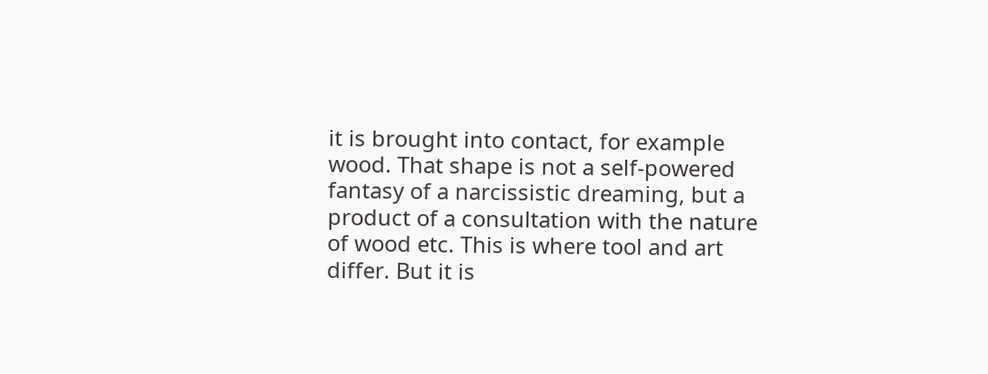it is brought into contact, for example wood. That shape is not a self-powered fantasy of a narcissistic dreaming, but a product of a consultation with the nature of wood etc. This is where tool and art differ. But it is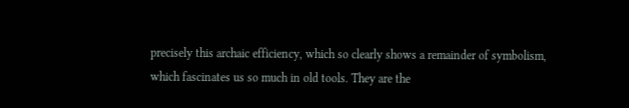precisely this archaic efficiency, which so clearly shows a remainder of symbolism, which fascinates us so much in old tools. They are the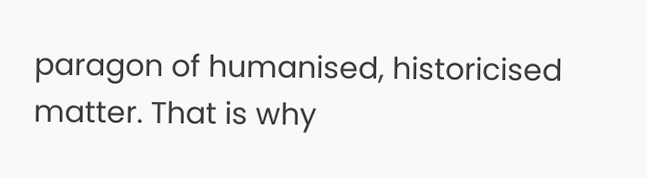paragon of humanised, historicised matter. That is why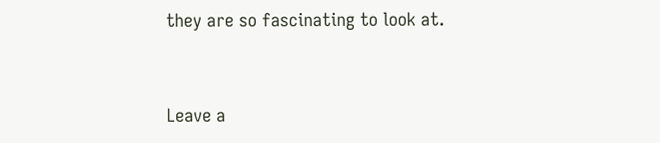they are so fascinating to look at.


Leave a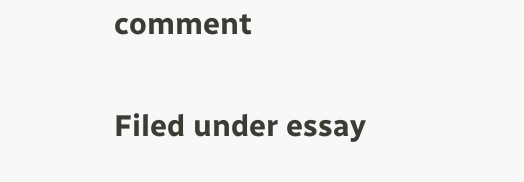comment

Filed under essay